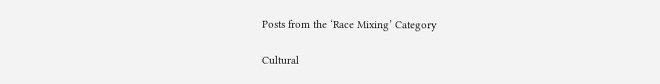Posts from the ‘Race Mixing’ Category

Cultural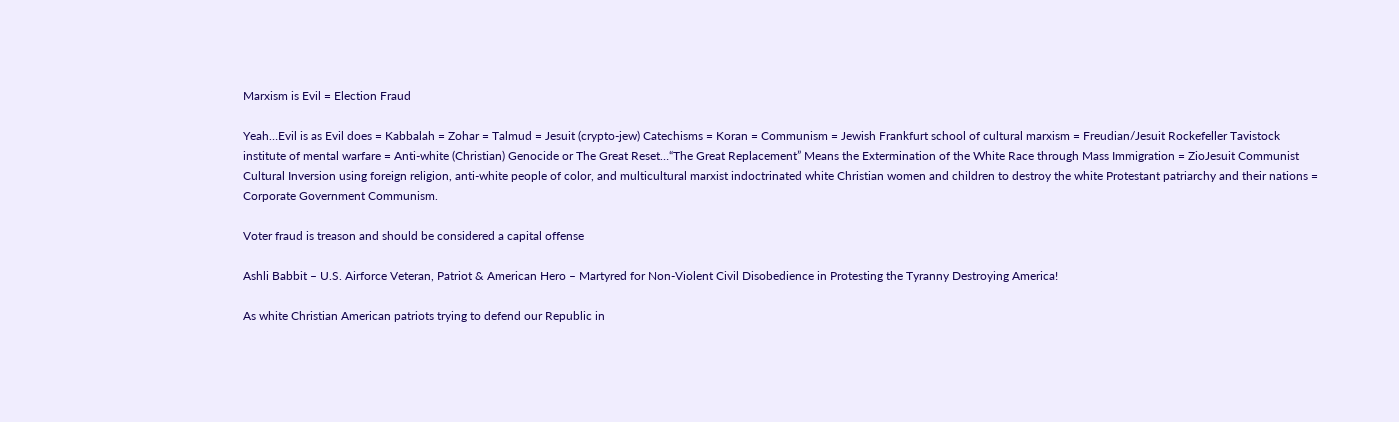Marxism is Evil = Election Fraud

Yeah…Evil is as Evil does = Kabbalah = Zohar = Talmud = Jesuit (crypto-jew) Catechisms = Koran = Communism = Jewish Frankfurt school of cultural marxism = Freudian/Jesuit Rockefeller Tavistock institute of mental warfare = Anti-white (Christian) Genocide or The Great Reset…“The Great Replacement” Means the Extermination of the White Race through Mass Immigration = ZioJesuit Communist Cultural Inversion using foreign religion, anti-white people of color, and multicultural marxist indoctrinated white Christian women and children to destroy the white Protestant patriarchy and their nations = Corporate Government Communism.

Voter fraud is treason and should be considered a capital offense

Ashli Babbit – U.S. Airforce Veteran, Patriot & American Hero – Martyred for Non-Violent Civil Disobedience in Protesting the Tyranny Destroying America!

As white Christian American patriots trying to defend our Republic in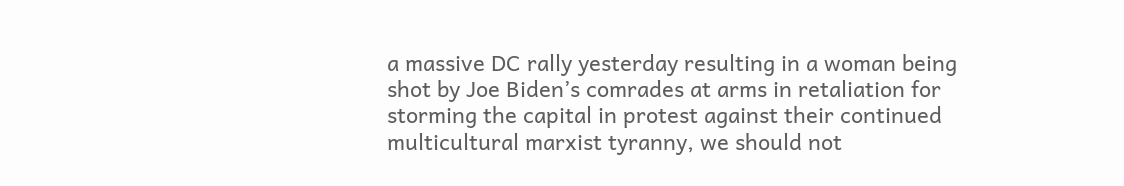a massive DC rally yesterday resulting in a woman being shot by Joe Biden’s comrades at arms in retaliation for storming the capital in protest against their continued multicultural marxist tyranny, we should not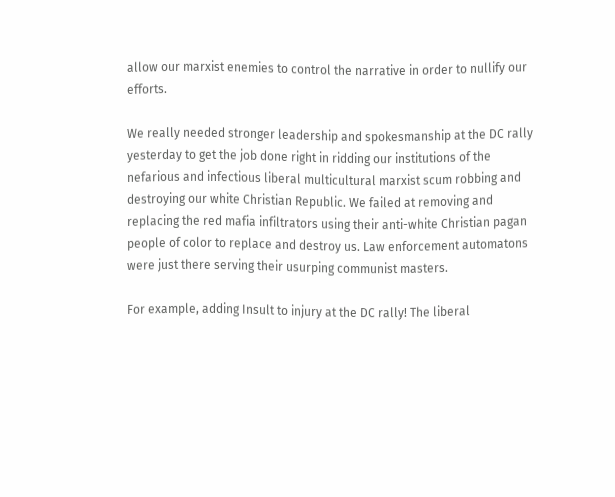allow our marxist enemies to control the narrative in order to nullify our efforts.

We really needed stronger leadership and spokesmanship at the DC rally yesterday to get the job done right in ridding our institutions of the nefarious and infectious liberal multicultural marxist scum robbing and destroying our white Christian Republic. We failed at removing and replacing the red mafia infiltrators using their anti-white Christian pagan people of color to replace and destroy us. Law enforcement automatons were just there serving their usurping communist masters.

For example, adding Insult to injury at the DC rally! The liberal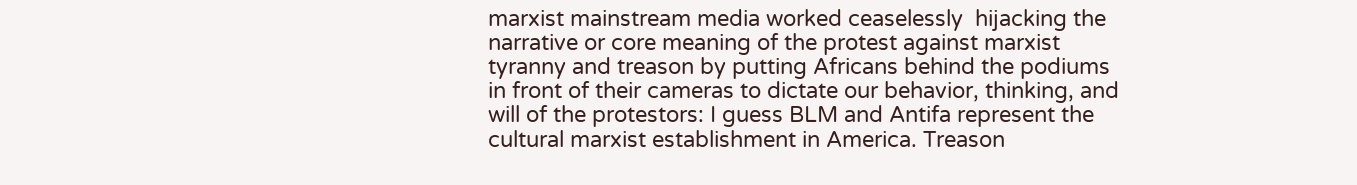marxist mainstream media worked ceaselessly  hijacking the narrative or core meaning of the protest against marxist tyranny and treason by putting Africans behind the podiums in front of their cameras to dictate our behavior, thinking, and will of the protestors: I guess BLM and Antifa represent the cultural marxist establishment in America. Treason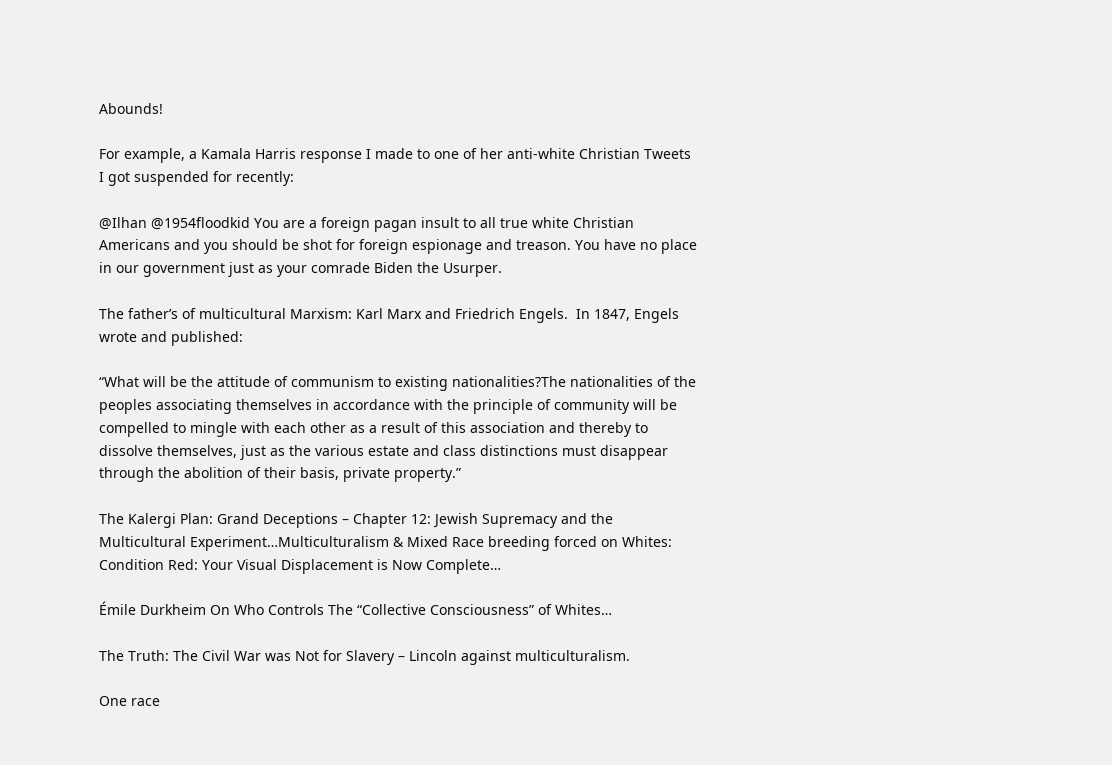Abounds!

For example, a Kamala Harris response I made to one of her anti-white Christian Tweets  I got suspended for recently:

@Ilhan @1954floodkid You are a foreign pagan insult to all true white Christian Americans and you should be shot for foreign espionage and treason. You have no place in our government just as your comrade Biden the Usurper.

The father’s of multicultural Marxism: Karl Marx and Friedrich Engels.  In 1847, Engels wrote and published:

“What will be the attitude of communism to existing nationalities?The nationalities of the peoples associating themselves in accordance with the principle of community will be compelled to mingle with each other as a result of this association and thereby to dissolve themselves, just as the various estate and class distinctions must disappear through the abolition of their basis, private property.”

The Kalergi Plan: Grand Deceptions – Chapter 12: Jewish Supremacy and the Multicultural Experiment…Multiculturalism & Mixed Race breeding forced on Whites: Condition Red: Your Visual Displacement is Now Complete…

Émile Durkheim On Who Controls The “Collective Consciousness” of Whites…

The Truth: The Civil War was Not for Slavery – Lincoln against multiculturalism.

One race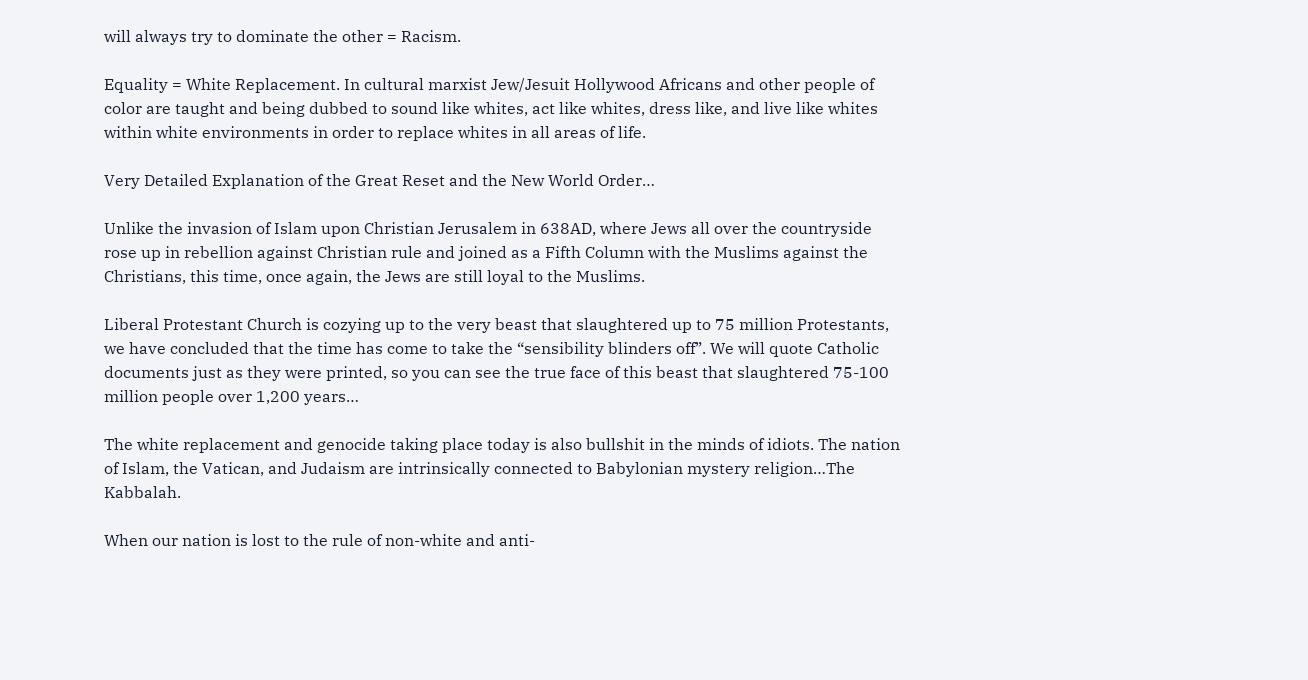will always try to dominate the other = Racism.

Equality = White Replacement. In cultural marxist Jew/Jesuit Hollywood Africans and other people of color are taught and being dubbed to sound like whites, act like whites, dress like, and live like whites within white environments in order to replace whites in all areas of life.

Very Detailed Explanation of the Great Reset and the New World Order…

Unlike the invasion of Islam upon Christian Jerusalem in 638AD, where Jews all over the countryside rose up in rebellion against Christian rule and joined as a Fifth Column with the Muslims against the Christians, this time, once again, the Jews are still loyal to the Muslims.

Liberal Protestant Church is cozying up to the very beast that slaughtered up to 75 million Protestants, we have concluded that the time has come to take the “sensibility blinders off”. We will quote Catholic documents just as they were printed, so you can see the true face of this beast that slaughtered 75-100 million people over 1,200 years…

The white replacement and genocide taking place today is also bullshit in the minds of idiots. The nation of Islam, the Vatican, and Judaism are intrinsically connected to Babylonian mystery religion…The Kabbalah.

When our nation is lost to the rule of non-white and anti-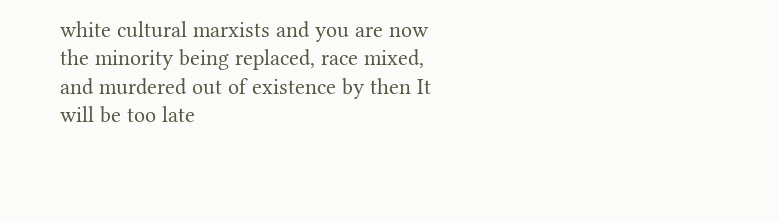white cultural marxists and you are now the minority being replaced, race mixed, and murdered out of existence by then It will be too late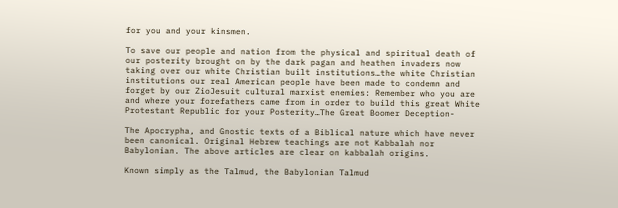for you and your kinsmen.

To save our people and nation from the physical and spiritual death of our posterity brought on by the dark pagan and heathen invaders now taking over our white Christian built institutions…the white Christian institutions our real American people have been made to condemn and forget by our ZioJesuit cultural marxist enemies: Remember who you are and where your forefathers came from in order to build this great White Protestant Republic for your Posterity…The Great Boomer Deception-

The Apocrypha, and Gnostic texts of a Biblical nature which have never been canonical. Original Hebrew teachings are not Kabbalah nor Babylonian. The above articles are clear on kabbalah origins.

Known simply as the Talmud, the Babylonian Talmud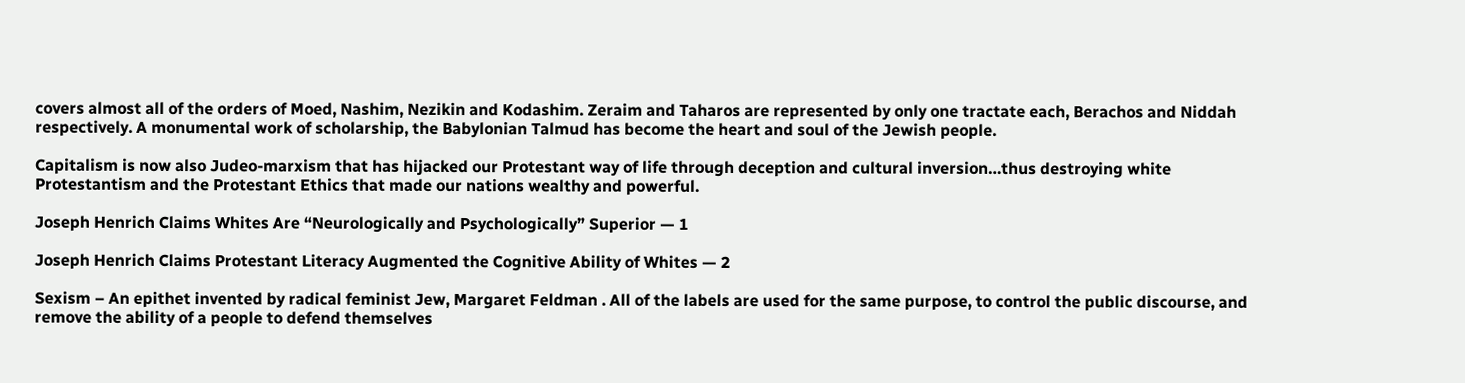covers almost all of the orders of Moed, Nashim, Nezikin and Kodashim. Zeraim and Taharos are represented by only one tractate each, Berachos and Niddah respectively. A monumental work of scholarship, the Babylonian Talmud has become the heart and soul of the Jewish people.

Capitalism is now also Judeo-marxism that has hijacked our Protestant way of life through deception and cultural inversion…thus destroying white Protestantism and the Protestant Ethics that made our nations wealthy and powerful.

Joseph Henrich Claims Whites Are “Neurologically and Psychologically” Superior — 1

Joseph Henrich Claims Protestant Literacy Augmented the Cognitive Ability of Whites — 2

Sexism – An epithet invented by radical feminist Jew, Margaret Feldman . All of the labels are used for the same purpose, to control the public discourse, and remove the ability of a people to defend themselves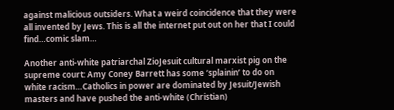against malicious outsiders. What a weird coincidence that they were all invented by Jews. This is all the internet put out on her that I could find…comic slam…

Another anti-white patriarchal ZioJesuit cultural marxist pig on the supreme court: Amy Coney Barrett has some ‘splainin’ to do on white racism…Catholics in power are dominated by Jesuit/Jewish masters and have pushed the anti-white (Christian)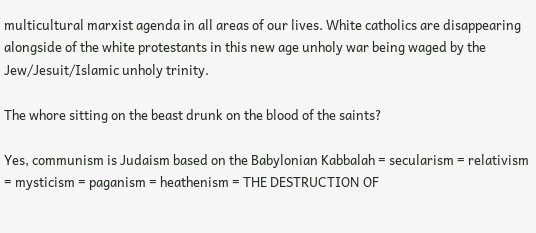multicultural marxist agenda in all areas of our lives. White catholics are disappearing alongside of the white protestants in this new age unholy war being waged by the Jew/Jesuit/Islamic unholy trinity.

The whore sitting on the beast drunk on the blood of the saints?

Yes, communism is Judaism based on the Babylonian Kabbalah = secularism = relativism = mysticism = paganism = heathenism = THE DESTRUCTION OF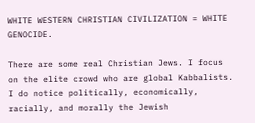WHITE WESTERN CHRISTIAN CIVILIZATION = WHITE GENOCIDE.

There are some real Christian Jews. I focus on the elite crowd who are global Kabbalists. I do notice politically, economically, racially, and morally the Jewish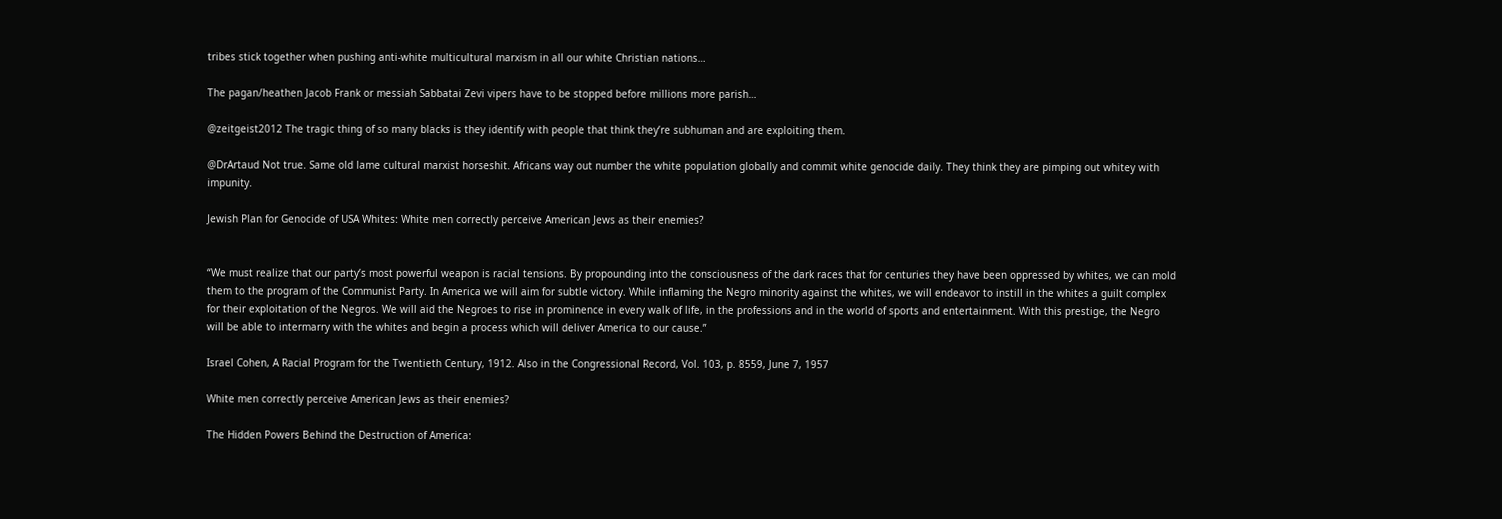tribes stick together when pushing anti-white multicultural marxism in all our white Christian nations…

The pagan/heathen Jacob Frank or messiah Sabbatai Zevi vipers have to be stopped before millions more parish…

@zeitgeist2012 The tragic thing of so many blacks is they identify with people that think they’re subhuman and are exploiting them.

@DrArtaud Not true. Same old lame cultural marxist horseshit. Africans way out number the white population globally and commit white genocide daily. They think they are pimping out whitey with impunity.

Jewish Plan for Genocide of USA Whites: White men correctly perceive American Jews as their enemies?


“We must realize that our party’s most powerful weapon is racial tensions. By propounding into the consciousness of the dark races that for centuries they have been oppressed by whites, we can mold them to the program of the Communist Party. In America we will aim for subtle victory. While inflaming the Negro minority against the whites, we will endeavor to instill in the whites a guilt complex for their exploitation of the Negros. We will aid the Negroes to rise in prominence in every walk of life, in the professions and in the world of sports and entertainment. With this prestige, the Negro will be able to intermarry with the whites and begin a process which will deliver America to our cause.”

Israel Cohen, A Racial Program for the Twentieth Century, 1912. Also in the Congressional Record, Vol. 103, p. 8559, June 7, 1957

White men correctly perceive American Jews as their enemies?

The Hidden Powers Behind the Destruction of America: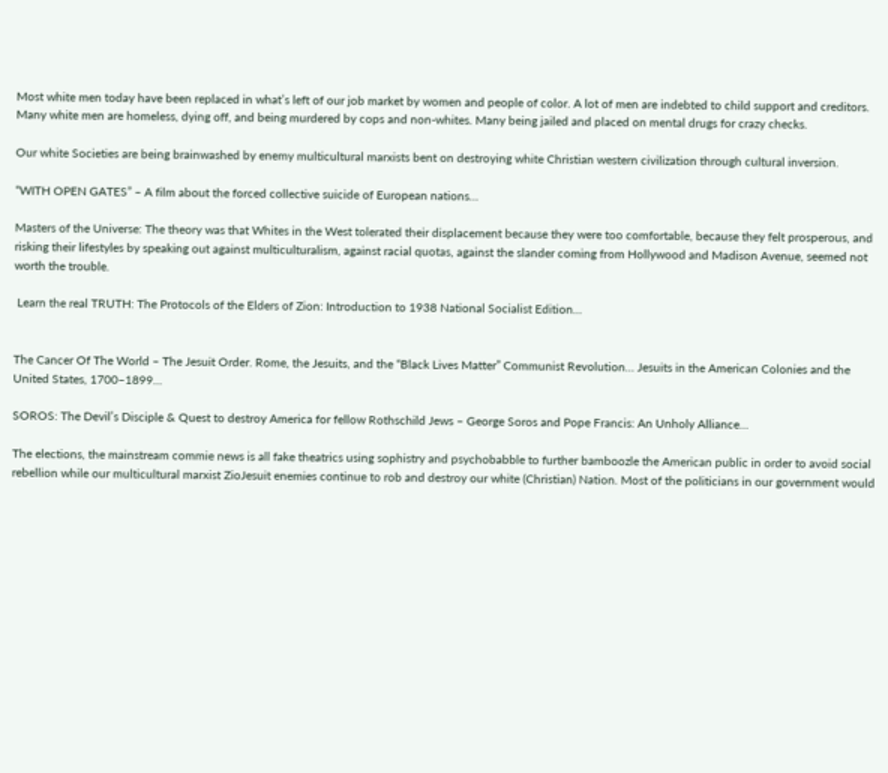Most white men today have been replaced in what’s left of our job market by women and people of color. A lot of men are indebted to child support and creditors. Many white men are homeless, dying off, and being murdered by cops and non-whites. Many being jailed and placed on mental drugs for crazy checks.

Our white Societies are being brainwashed by enemy multicultural marxists bent on destroying white Christian western civilization through cultural inversion.

“WITH OPEN GATES” – A film about the forced collective suicide of European nations…

Masters of the Universe: The theory was that Whites in the West tolerated their displacement because they were too comfortable, because they felt prosperous, and risking their lifestyles by speaking out against multiculturalism, against racial quotas, against the slander coming from Hollywood and Madison Avenue, seemed not worth the trouble.

 Learn the real TRUTH: The Protocols of the Elders of Zion: Introduction to 1938 National Socialist Edition…


The Cancer Of The World – The Jesuit Order. Rome, the Jesuits, and the “Black Lives Matter” Communist Revolution… Jesuits in the American Colonies and the United States, 1700–1899…

SOROS: The Devil’s Disciple & Quest to destroy America for fellow Rothschild Jews – George Soros and Pope Francis: An Unholy Alliance…

The elections, the mainstream commie news is all fake theatrics using sophistry and psychobabble to further bamboozle the American public in order to avoid social rebellion while our multicultural marxist ZioJesuit enemies continue to rob and destroy our white (Christian) Nation. Most of the politicians in our government would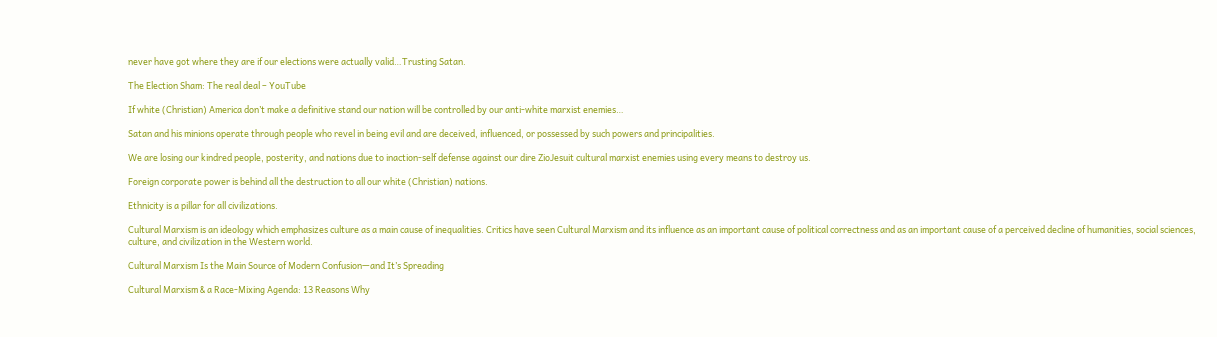never have got where they are if our elections were actually valid…Trusting Satan.

The Election Sham: The real deal – YouTube

If white (Christian) America don’t make a definitive stand our nation will be controlled by our anti-white marxist enemies…

Satan and his minions operate through people who revel in being evil and are deceived, influenced, or possessed by such powers and principalities.

We are losing our kindred people, posterity, and nations due to inaction-self defense against our dire ZioJesuit cultural marxist enemies using every means to destroy us.

Foreign corporate power is behind all the destruction to all our white (Christian) nations.

Ethnicity is a pillar for all civilizations.

Cultural Marxism is an ideology which emphasizes culture as a main cause of inequalities. Critics have seen Cultural Marxism and its influence as an important cause of political correctness and as an important cause of a perceived decline of humanities, social sciences, culture, and civilization in the Western world.

Cultural Marxism Is the Main Source of Modern Confusion—and It’s Spreading

Cultural Marxism & a Race-Mixing Agenda: 13 Reasons Why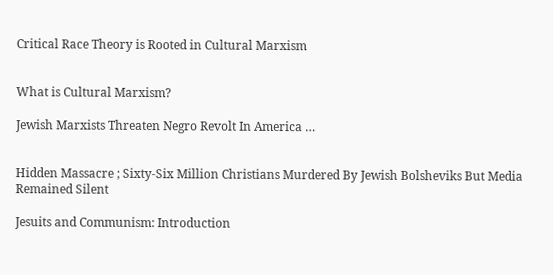Critical Race Theory is Rooted in Cultural Marxism


What is Cultural Marxism?

Jewish Marxists Threaten Negro Revolt In America …


Hidden Massacre ; Sixty-Six Million Christians Murdered By Jewish Bolsheviks But Media Remained Silent

Jesuits and Communism: Introduction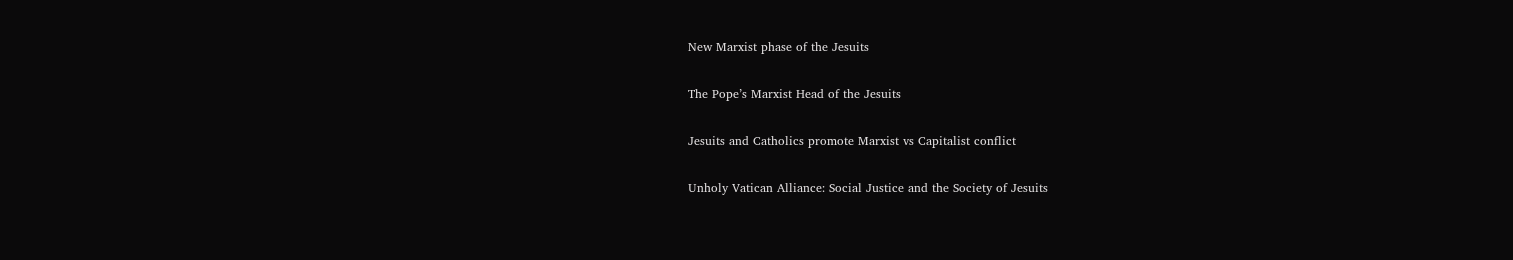New Marxist phase of the Jesuits

The Pope’s Marxist Head of the Jesuits

Jesuits and Catholics promote Marxist vs Capitalist conflict

Unholy Vatican Alliance: Social Justice and the Society of Jesuits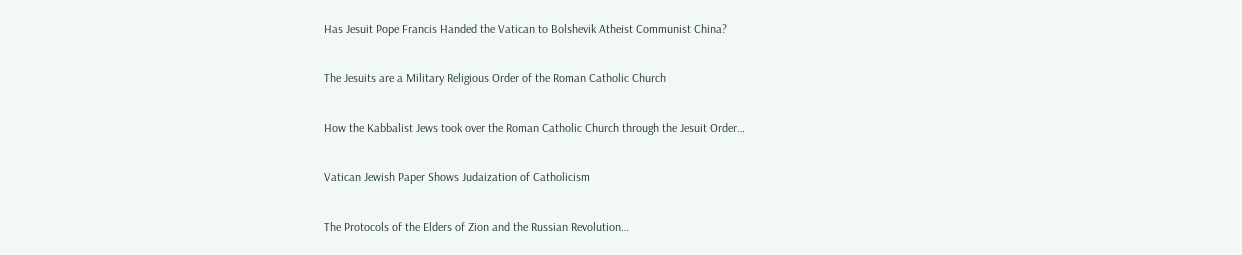Has Jesuit Pope Francis Handed the Vatican to Bolshevik Atheist Communist China?

The Jesuits are a Military Religious Order of the Roman Catholic Church

How the Kabbalist Jews took over the Roman Catholic Church through the Jesuit Order…

Vatican Jewish Paper Shows Judaization of Catholicism

The Protocols of the Elders of Zion and the Russian Revolution…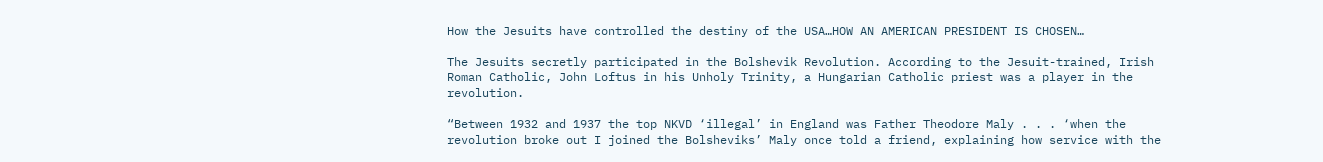How the Jesuits have controlled the destiny of the USA…HOW AN AMERICAN PRESIDENT IS CHOSEN…

The Jesuits secretly participated in the Bolshevik Revolution. According to the Jesuit-trained, Irish Roman Catholic, John Loftus in his Unholy Trinity, a Hungarian Catholic priest was a player in the revolution.

“Between 1932 and 1937 the top NKVD ‘illegal’ in England was Father Theodore Maly . . . ‘when the revolution broke out I joined the Bolsheviks’ Maly once told a friend, explaining how service with the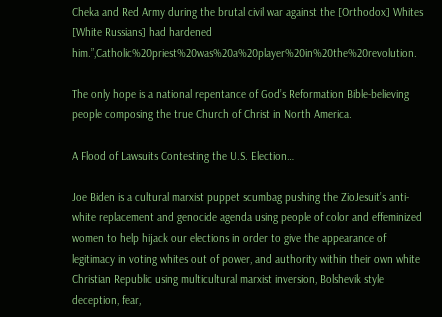Cheka and Red Army during the brutal civil war against the [Orthodox] Whites [White Russians] had hardened him.”,Catholic%20priest%20was%20a%20player%20in%20the%20revolution.

The only hope is a national repentance of God’s Reformation Bible-believing people composing the true Church of Christ in North America.

A Flood of Lawsuits Contesting the U.S. Election…

Joe Biden is a cultural marxist puppet scumbag pushing the ZioJesuit’s anti-white replacement and genocide agenda using people of color and effeminized women to help hijack our elections in order to give the appearance of legitimacy in voting whites out of power, and authority within their own white Christian Republic using multicultural marxist inversion, Bolshevik style deception, fear,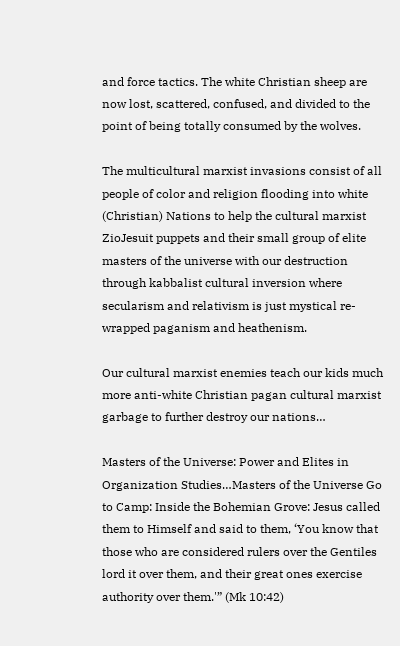and force tactics. The white Christian sheep are now lost, scattered, confused, and divided to the point of being totally consumed by the wolves.

The multicultural marxist invasions consist of all people of color and religion flooding into white (Christian) Nations to help the cultural marxist ZioJesuit puppets and their small group of elite masters of the universe with our destruction through kabbalist cultural inversion where secularism and relativism is just mystical re-wrapped paganism and heathenism.

Our cultural marxist enemies teach our kids much more anti-white Christian pagan cultural marxist garbage to further destroy our nations…

Masters of the Universe: Power and Elites in Organization Studies…Masters of the Universe Go to Camp: Inside the Bohemian Grove: Jesus called them to Himself and said to them, ‘You know that those who are considered rulers over the Gentiles lord it over them, and their great ones exercise authority over them.'” (Mk 10:42)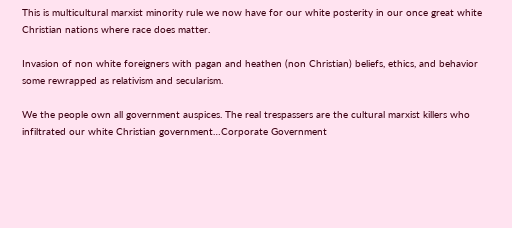This is multicultural marxist minority rule we now have for our white posterity in our once great white Christian nations where race does matter.

Invasion of non white foreigners with pagan and heathen (non Christian) beliefs, ethics, and behavior some rewrapped as relativism and secularism.

We the people own all government auspices. The real trespassers are the cultural marxist killers who infiltrated our white Christian government…Corporate Government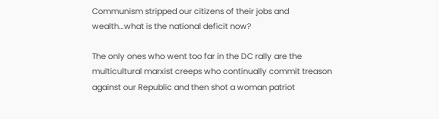Communism stripped our citizens of their jobs and wealth…what is the national deficit now?

The only ones who went too far in the DC rally are the multicultural marxist creeps who continually commit treason against our Republic and then shot a woman patriot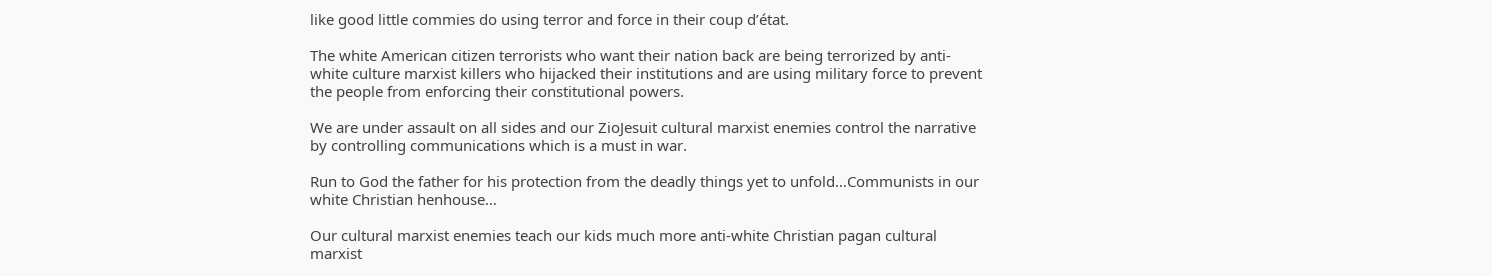like good little commies do using terror and force in their coup d’état.

The white American citizen terrorists who want their nation back are being terrorized by anti-white culture marxist killers who hijacked their institutions and are using military force to prevent the people from enforcing their constitutional powers.

We are under assault on all sides and our ZioJesuit cultural marxist enemies control the narrative by controlling communications which is a must in war.

Run to God the father for his protection from the deadly things yet to unfold…Communists in our white Christian henhouse…

Our cultural marxist enemies teach our kids much more anti-white Christian pagan cultural marxist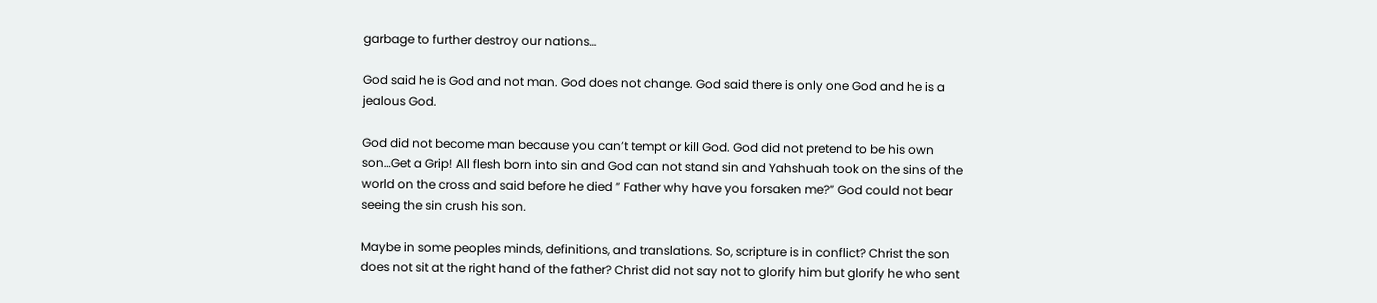garbage to further destroy our nations…

God said he is God and not man. God does not change. God said there is only one God and he is a jealous God.

God did not become man because you can’t tempt or kill God. God did not pretend to be his own son…Get a Grip! All flesh born into sin and God can not stand sin and Yahshuah took on the sins of the world on the cross and said before he died ” Father why have you forsaken me?” God could not bear seeing the sin crush his son.

Maybe in some peoples minds, definitions, and translations. So, scripture is in conflict? Christ the son does not sit at the right hand of the father? Christ did not say not to glorify him but glorify he who sent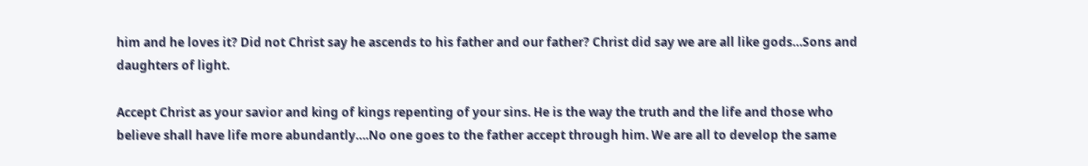him and he loves it? Did not Christ say he ascends to his father and our father? Christ did say we are all like gods…Sons and daughters of light.

Accept Christ as your savior and king of kings repenting of your sins. He is the way the truth and the life and those who believe shall have life more abundantly….No one goes to the father accept through him. We are all to develop the same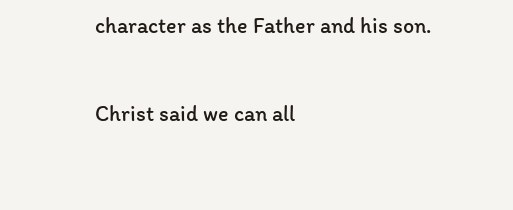character as the Father and his son.

Christ said we can all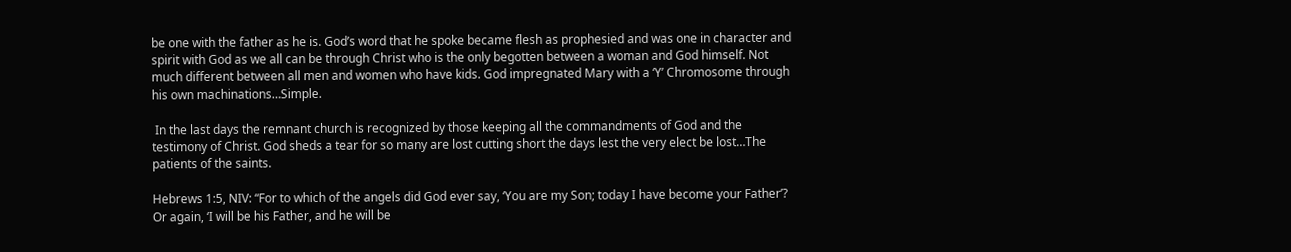be one with the father as he is. God’s word that he spoke became flesh as prophesied and was one in character and spirit with God as we all can be through Christ who is the only begotten between a woman and God himself. Not much different between all men and women who have kids. God impregnated Mary with a ‘Y’ Chromosome through his own machinations…Simple.

 In the last days the remnant church is recognized by those keeping all the commandments of God and the testimony of Christ. God sheds a tear for so many are lost cutting short the days lest the very elect be lost…The patients of the saints.

Hebrews 1:5, NIV: “For to which of the angels did God ever say, ‘You are my Son; today I have become your Father’? Or again, ‘I will be his Father, and he will be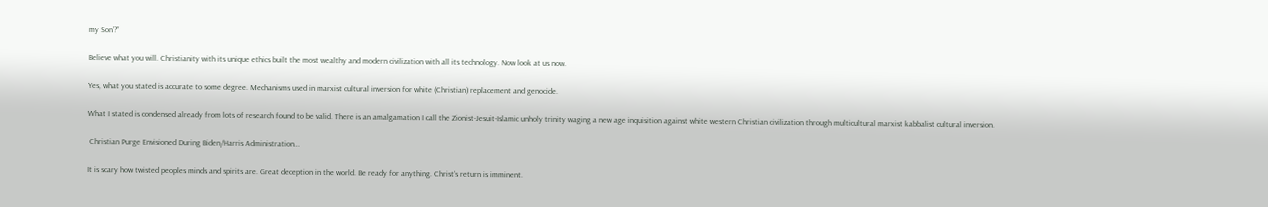my Son’?”

Believe what you will. Christianity with its unique ethics built the most wealthy and modern civilization with all its technology. Now look at us now.

Yes, what you stated is accurate to some degree. Mechanisms used in marxist cultural inversion for white (Christian) replacement and genocide.

What I stated is condensed already from lots of research found to be valid. There is an amalgamation I call the Zionist-Jesuit-Islamic unholy trinity waging a new age inquisition against white western Christian civilization through multicultural marxist kabbalist cultural inversion.

 Christian Purge Envisioned During Biden/Harris Administration…

It is scary how twisted peoples minds and spirits are. Great deception in the world. Be ready for anything. Christ’s return is imminent.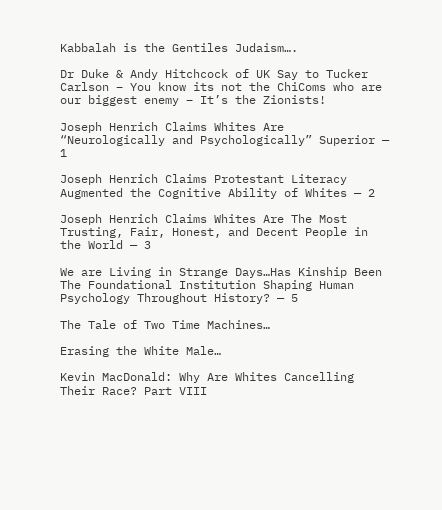Kabbalah is the Gentiles Judaism….

Dr Duke & Andy Hitchcock of UK Say to Tucker Carlson – You know its not the ChiComs who are our biggest enemy – It’s the Zionists!

Joseph Henrich Claims Whites Are “Neurologically and Psychologically” Superior — 1

Joseph Henrich Claims Protestant Literacy Augmented the Cognitive Ability of Whites — 2

Joseph Henrich Claims Whites Are The Most Trusting, Fair, Honest, and Decent People in the World — 3

We are Living in Strange Days…Has Kinship Been The Foundational Institution Shaping Human Psychology Throughout History? — 5

The Tale of Two Time Machines…

Erasing the White Male…

Kevin MacDonald: Why Are Whites Cancelling Their Race? Part VIII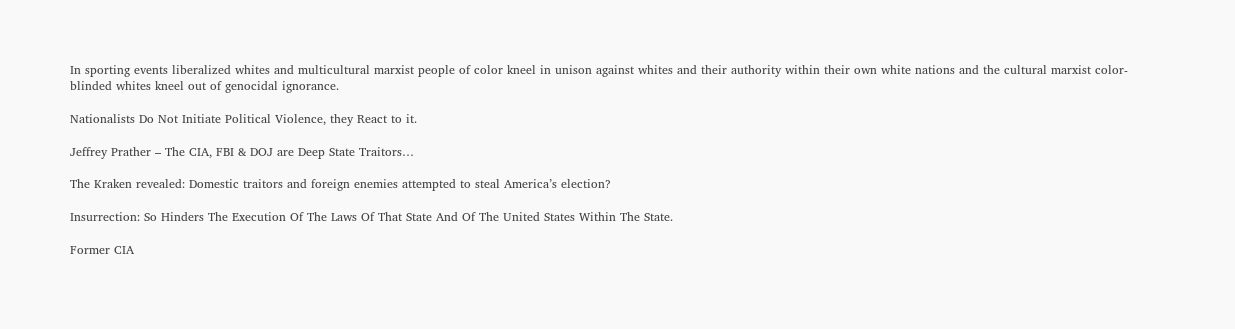In sporting events liberalized whites and multicultural marxist people of color kneel in unison against whites and their authority within their own white nations and the cultural marxist color-blinded whites kneel out of genocidal ignorance.

Nationalists Do Not Initiate Political Violence, they React to it.

Jeffrey Prather – The CIA, FBI & DOJ are Deep State Traitors…

The Kraken revealed: Domestic traitors and foreign enemies attempted to steal America’s election?

Insurrection: So Hinders The Execution Of The Laws Of That State And Of The United States Within The State.

Former CIA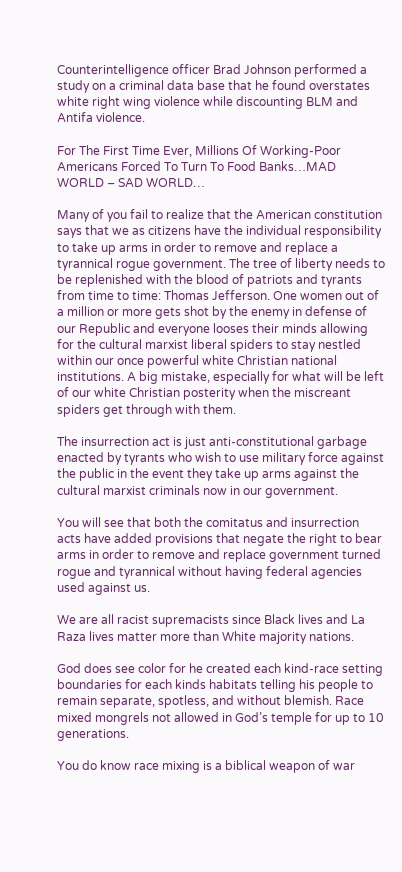Counterintelligence officer Brad Johnson performed a study on a criminal data base that he found overstates white right wing violence while discounting BLM and Antifa violence.

For The First Time Ever, Millions Of Working-Poor Americans Forced To Turn To Food Banks…MAD WORLD – SAD WORLD…

Many of you fail to realize that the American constitution says that we as citizens have the individual responsibility to take up arms in order to remove and replace a tyrannical rogue government. The tree of liberty needs to be replenished with the blood of patriots and tyrants from time to time: Thomas Jefferson. One women out of a million or more gets shot by the enemy in defense of our Republic and everyone looses their minds allowing for the cultural marxist liberal spiders to stay nestled within our once powerful white Christian national institutions. A big mistake, especially for what will be left of our white Christian posterity when the miscreant spiders get through with them.

The insurrection act is just anti-constitutional garbage enacted by tyrants who wish to use military force against the public in the event they take up arms against the cultural marxist criminals now in our government.

You will see that both the comitatus and insurrection acts have added provisions that negate the right to bear arms in order to remove and replace government turned rogue and tyrannical without having federal agencies used against us.

We are all racist supremacists since Black lives and La Raza lives matter more than White majority nations.

God does see color for he created each kind-race setting boundaries for each kinds habitats telling his people to remain separate, spotless, and without blemish. Race mixed mongrels not allowed in God’s temple for up to 10 generations.

You do know race mixing is a biblical weapon of war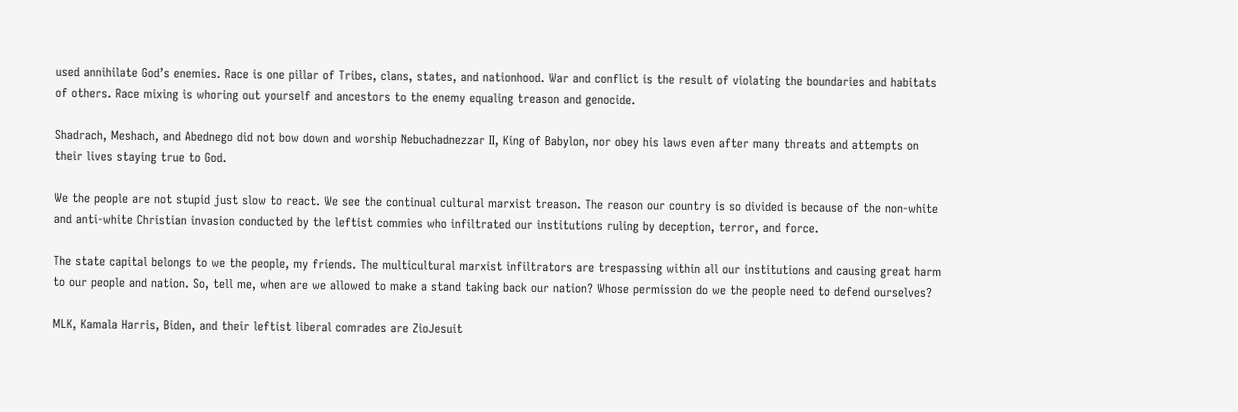used annihilate God’s enemies. Race is one pillar of Tribes, clans, states, and nationhood. War and conflict is the result of violating the boundaries and habitats of others. Race mixing is whoring out yourself and ancestors to the enemy equaling treason and genocide.

Shadrach, Meshach, and Abednego did not bow down and worship Nebuchadnezzar II, King of Babylon, nor obey his laws even after many threats and attempts on their lives staying true to God.

We the people are not stupid just slow to react. We see the continual cultural marxist treason. The reason our country is so divided is because of the non-white and anti-white Christian invasion conducted by the leftist commies who infiltrated our institutions ruling by deception, terror, and force.

The state capital belongs to we the people, my friends. The multicultural marxist infiltrators are trespassing within all our institutions and causing great harm to our people and nation. So, tell me, when are we allowed to make a stand taking back our nation? Whose permission do we the people need to defend ourselves?

MLK, Kamala Harris, Biden, and their leftist liberal comrades are ZioJesuit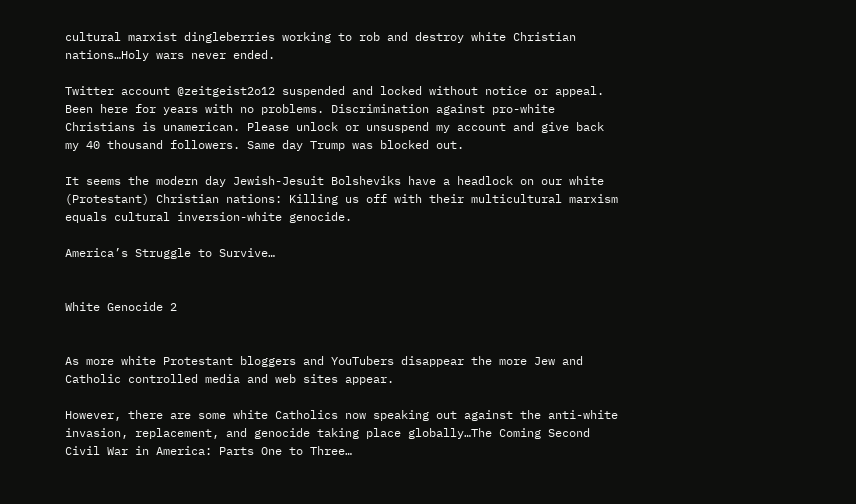cultural marxist dingleberries working to rob and destroy white Christian nations…Holy wars never ended.

Twitter account @zeitgeist2o12 suspended and locked without notice or appeal. Been here for years with no problems. Discrimination against pro-white Christians is unamerican. Please unlock or unsuspend my account and give back my 40 thousand followers. Same day Trump was blocked out.

It seems the modern day Jewish-Jesuit Bolsheviks have a headlock on our white (Protestant) Christian nations: Killing us off with their multicultural marxism equals cultural inversion-white genocide.

America’s Struggle to Survive…


White Genocide 2


As more white Protestant bloggers and YouTubers disappear the more Jew and Catholic controlled media and web sites appear.

However, there are some white Catholics now speaking out against the anti-white invasion, replacement, and genocide taking place globally…The Coming Second Civil War in America: Parts One to Three…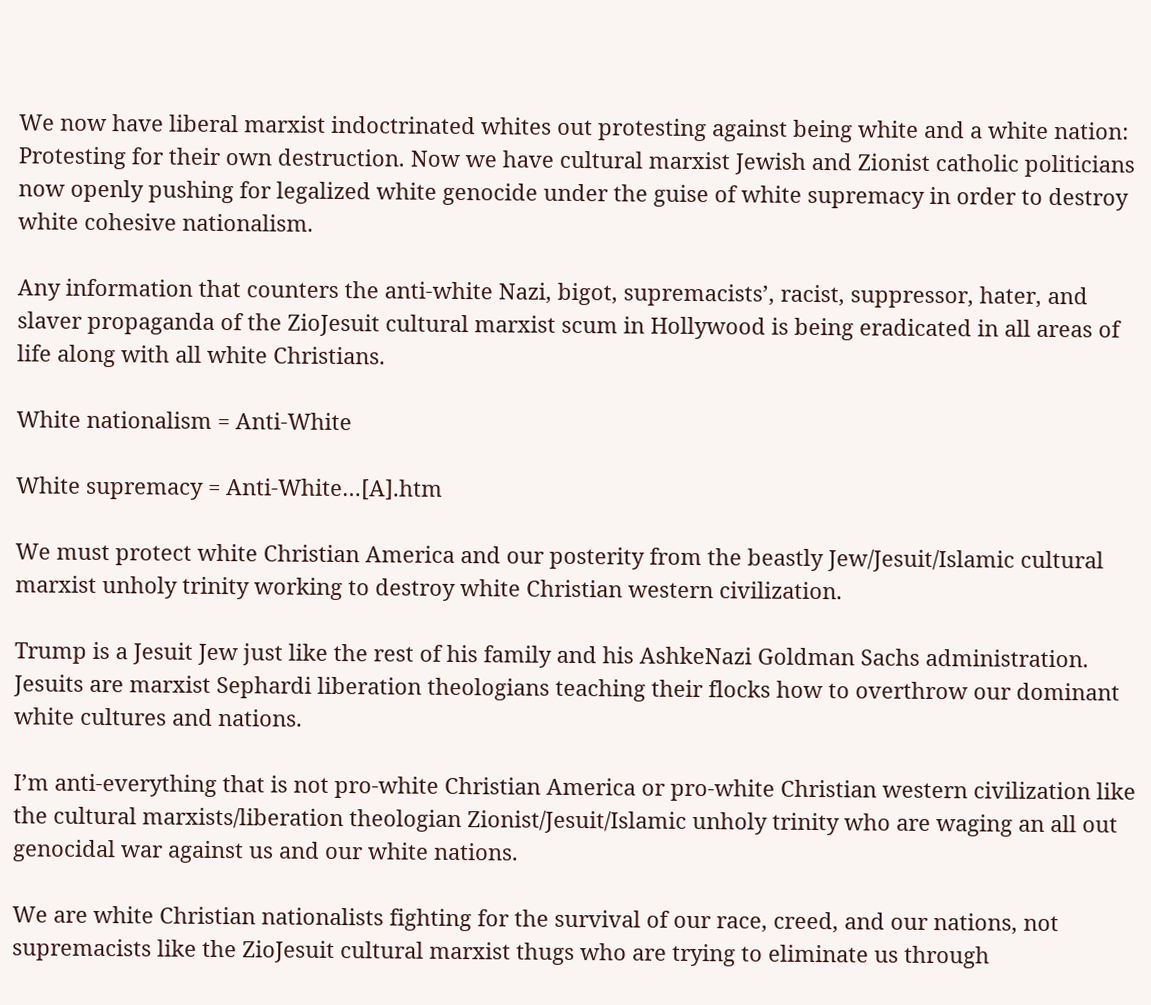We now have liberal marxist indoctrinated whites out protesting against being white and a white nation: Protesting for their own destruction. Now we have cultural marxist Jewish and Zionist catholic politicians now openly pushing for legalized white genocide under the guise of white supremacy in order to destroy white cohesive nationalism.

Any information that counters the anti-white Nazi, bigot, supremacists’, racist, suppressor, hater, and slaver propaganda of the ZioJesuit cultural marxist scum in Hollywood is being eradicated in all areas of life along with all white Christians.

White nationalism = Anti-White

White supremacy = Anti-White…[A].htm

We must protect white Christian America and our posterity from the beastly Jew/Jesuit/Islamic cultural marxist unholy trinity working to destroy white Christian western civilization.

Trump is a Jesuit Jew just like the rest of his family and his AshkeNazi Goldman Sachs administration. Jesuits are marxist Sephardi liberation theologians teaching their flocks how to overthrow our dominant white cultures and nations.

I’m anti-everything that is not pro-white Christian America or pro-white Christian western civilization like the cultural marxists/liberation theologian Zionist/Jesuit/Islamic unholy trinity who are waging an all out genocidal war against us and our white nations.

We are white Christian nationalists fighting for the survival of our race, creed, and our nations, not supremacists like the ZioJesuit cultural marxist thugs who are trying to eliminate us through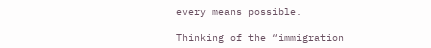every means possible.

Thinking of the “immigration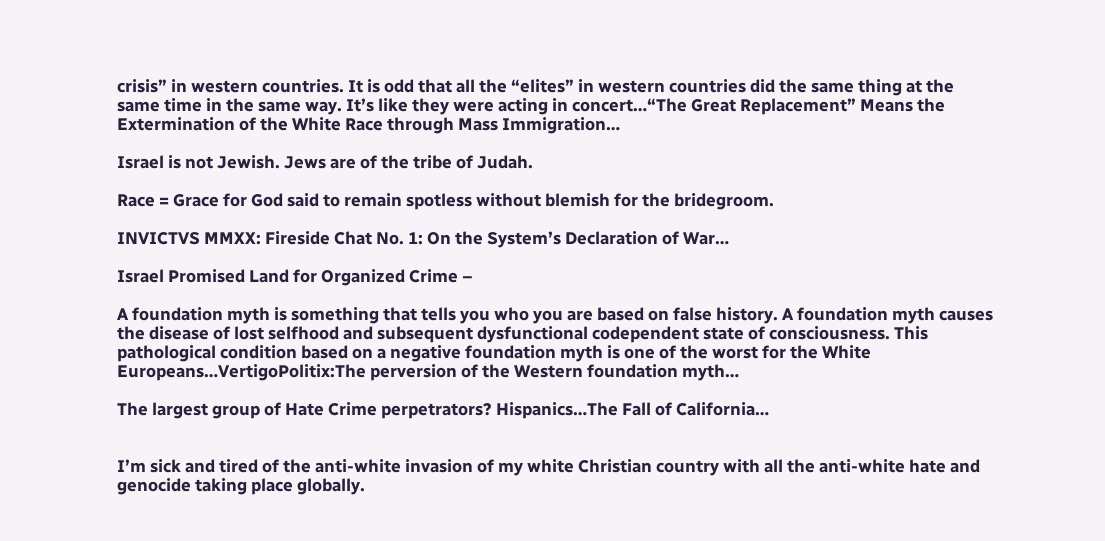crisis” in western countries. It is odd that all the “elites” in western countries did the same thing at the same time in the same way. It’s like they were acting in concert…“The Great Replacement” Means the Extermination of the White Race through Mass Immigration…

Israel is not Jewish. Jews are of the tribe of Judah.

Race = Grace for God said to remain spotless without blemish for the bridegroom.

INVICTVS MMXX: Fireside Chat No. 1: On the System’s Declaration of War…

Israel Promised Land for Organized Crime –

A foundation myth is something that tells you who you are based on false history. A foundation myth causes the disease of lost selfhood and subsequent dysfunctional codependent state of consciousness. This pathological condition based on a negative foundation myth is one of the worst for the White Europeans…VertigoPolitix:The perversion of the Western foundation myth…

The largest group of Hate Crime perpetrators? Hispanics…The Fall of California…


I’m sick and tired of the anti-white invasion of my white Christian country with all the anti-white hate and genocide taking place globally.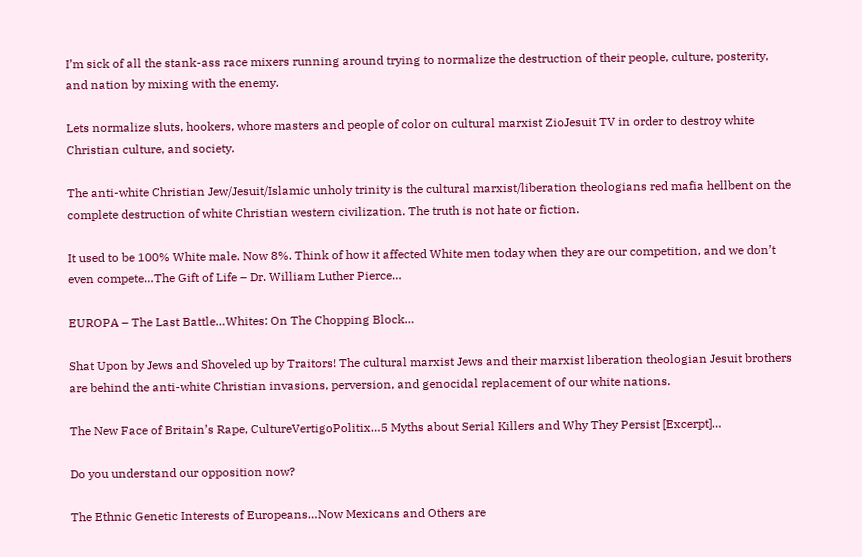I’m sick of all the stank-ass race mixers running around trying to normalize the destruction of their people, culture, posterity, and nation by mixing with the enemy.

Lets normalize sluts, hookers, whore masters and people of color on cultural marxist ZioJesuit TV in order to destroy white Christian culture, and society.

The anti-white Christian Jew/Jesuit/Islamic unholy trinity is the cultural marxist/liberation theologians red mafia hellbent on the complete destruction of white Christian western civilization. The truth is not hate or fiction.

It used to be 100% White male. Now 8%. Think of how it affected White men today when they are our competition, and we don’t even compete…The Gift of Life – Dr. William Luther Pierce…

EUROPA – The Last Battle…Whites: On The Chopping Block…

Shat Upon by Jews and Shoveled up by Traitors! The cultural marxist Jews and their marxist liberation theologian Jesuit brothers are behind the anti-white Christian invasions, perversion, and genocidal replacement of our white nations.

The New Face of Britain’s Rape, CultureVertigoPolitix…5 Myths about Serial Killers and Why They Persist [Excerpt]…

Do you understand our opposition now?

The Ethnic Genetic Interests of Europeans…Now Mexicans and Others are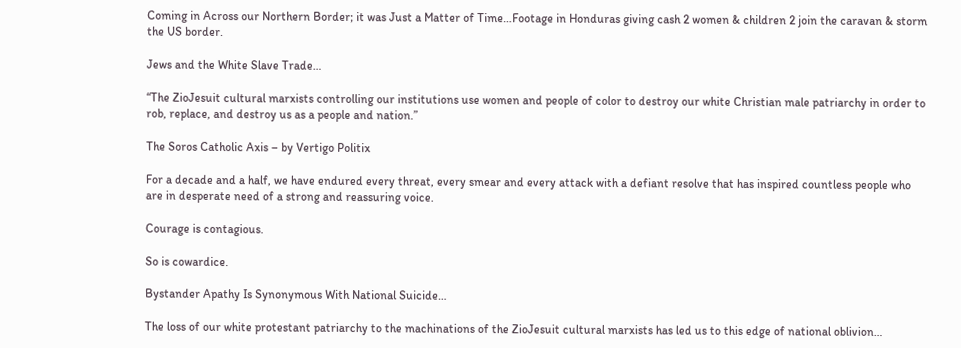Coming in Across our Northern Border; it was Just a Matter of Time…Footage in Honduras giving cash 2 women & children 2 join the caravan & storm the US border.

Jews and the White Slave Trade…

“The ZioJesuit cultural marxists controlling our institutions use women and people of color to destroy our white Christian male patriarchy in order to rob, replace, and destroy us as a people and nation.”

The Soros Catholic Axis – by Vertigo Politix

For a decade and a half, we have endured every threat, every smear and every attack with a defiant resolve that has inspired countless people who are in desperate need of a strong and reassuring voice.

Courage is contagious.

So is cowardice.

Bystander Apathy Is Synonymous With National Suicide…

The loss of our white protestant patriarchy to the machinations of the ZioJesuit cultural marxists has led us to this edge of national oblivion…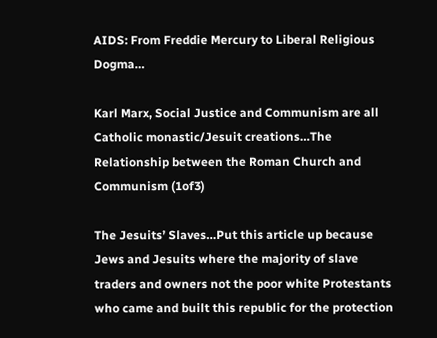AIDS: From Freddie Mercury to Liberal Religious Dogma…

Karl Marx, Social Justice and Communism are all Catholic monastic/Jesuit creations…The Relationship between the Roman Church and Communism (1of3)

The Jesuits’ Slaves…Put this article up because Jews and Jesuits where the majority of slave traders and owners not the poor white Protestants who came and built this republic for the protection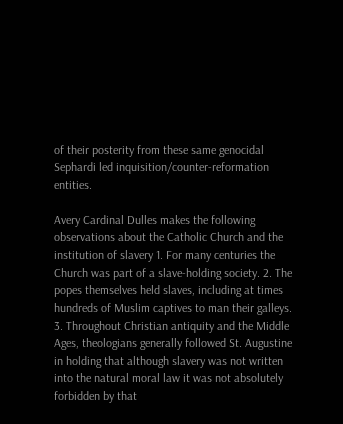of their posterity from these same genocidal Sephardi led inquisition/counter-reformation entities.

Avery Cardinal Dulles makes the following observations about the Catholic Church and the institution of slavery 1. For many centuries the Church was part of a slave-holding society. 2. The popes themselves held slaves, including at times hundreds of Muslim captives to man their galleys. 3. Throughout Christian antiquity and the Middle Ages, theologians generally followed St. Augustine in holding that although slavery was not written into the natural moral law it was not absolutely forbidden by that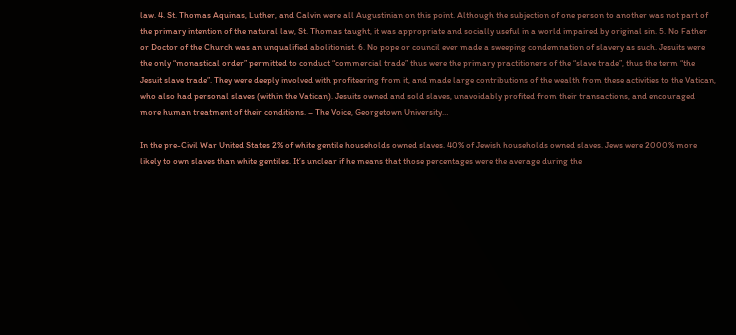law. 4. St. Thomas Aquinas, Luther, and Calvin were all Augustinian on this point. Although the subjection of one person to another was not part of the primary intention of the natural law, St. Thomas taught, it was appropriate and socially useful in a world impaired by original sin. 5. No Father or Doctor of the Church was an unqualified abolitionist. 6. No pope or council ever made a sweeping condemnation of slavery as such. Jesuits were the only “monastical order” permitted to conduct “commercial trade” thus were the primary practitioners of the “slave trade”, thus the term “the Jesuit slave trade”. They were deeply involved with profiteering from it, and made large contributions of the wealth from these activities to the Vatican, who also had personal slaves (within the Vatican). Jesuits owned and sold slaves, unavoidably profited from their transactions, and encouraged more human treatment of their conditions. – The Voice, Georgetown University…

In the pre-Civil War United States 2% of white gentile households owned slaves. 40% of Jewish households owned slaves. Jews were 2000% more likely to own slaves than white gentiles. It’s unclear if he means that those percentages were the average during the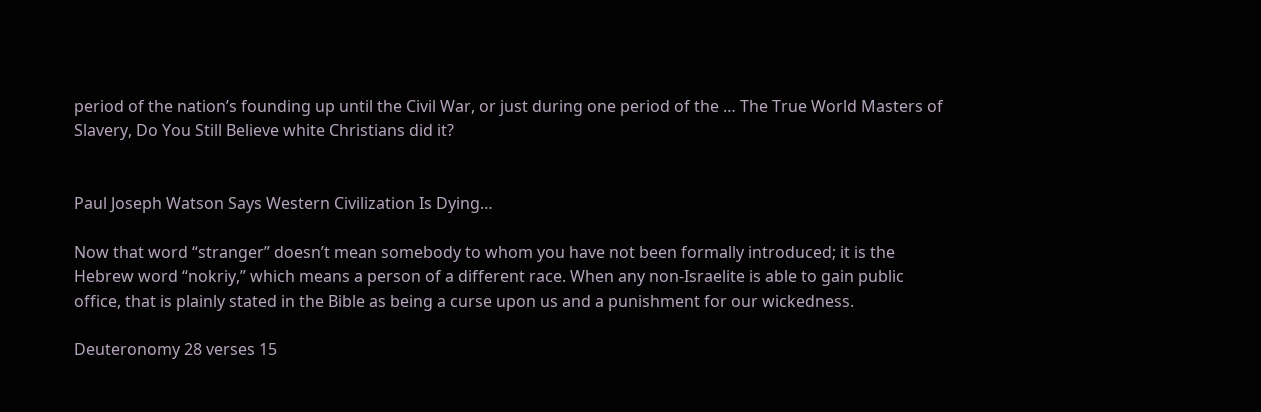period of the nation’s founding up until the Civil War, or just during one period of the … The True World Masters of Slavery, Do You Still Believe white Christians did it?


Paul Joseph Watson Says Western Civilization Is Dying…

Now that word “stranger” doesn’t mean somebody to whom you have not been formally introduced; it is the Hebrew word “nokriy,” which means a person of a different race. When any non-Israelite is able to gain public office, that is plainly stated in the Bible as being a curse upon us and a punishment for our wickedness.

Deuteronomy 28 verses 15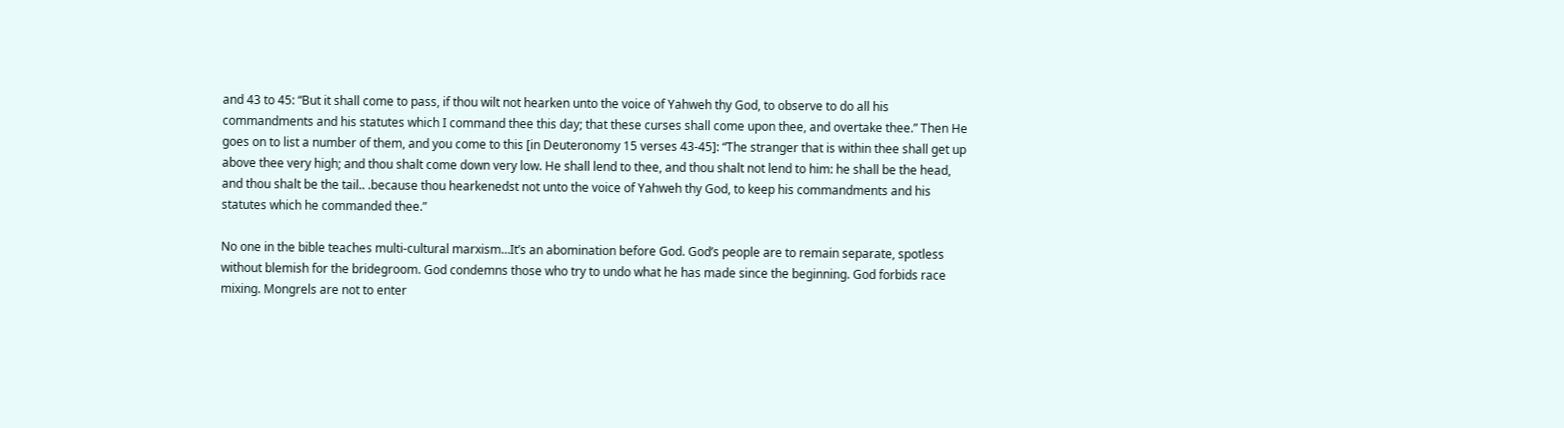and 43 to 45: “But it shall come to pass, if thou wilt not hearken unto the voice of Yahweh thy God, to observe to do all his commandments and his statutes which I command thee this day; that these curses shall come upon thee, and overtake thee.” Then He goes on to list a number of them, and you come to this [in Deuteronomy 15 verses 43-45]: “The stranger that is within thee shall get up above thee very high; and thou shalt come down very low. He shall lend to thee, and thou shalt not lend to him: he shall be the head, and thou shalt be the tail.. .because thou hearkenedst not unto the voice of Yahweh thy God, to keep his commandments and his statutes which he commanded thee.”

No one in the bible teaches multi-cultural marxism…It’s an abomination before God. God’s people are to remain separate, spotless without blemish for the bridegroom. God condemns those who try to undo what he has made since the beginning. God forbids race mixing. Mongrels are not to enter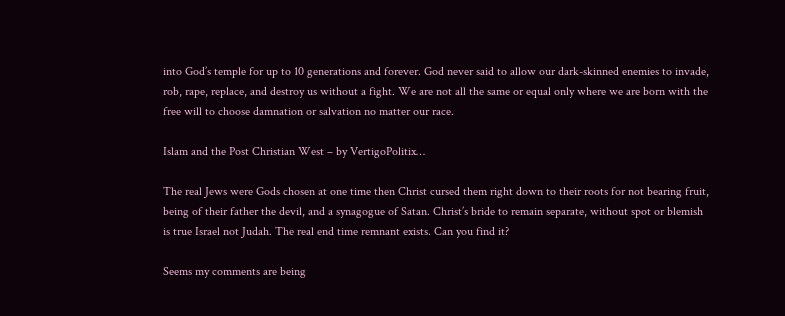into God’s temple for up to 10 generations and forever. God never said to allow our dark-skinned enemies to invade, rob, rape, replace, and destroy us without a fight. We are not all the same or equal only where we are born with the free will to choose damnation or salvation no matter our race.

Islam and the Post Christian West – by VertigoPolitix…

The real Jews were Gods chosen at one time then Christ cursed them right down to their roots for not bearing fruit, being of their father the devil, and a synagogue of Satan. Christ’s bride to remain separate, without spot or blemish is true Israel not Judah. The real end time remnant exists. Can you find it?

Seems my comments are being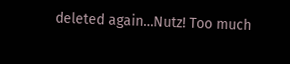deleted again…Nutz! Too much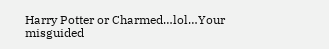Harry Potter or Charmed…lol…Your misguided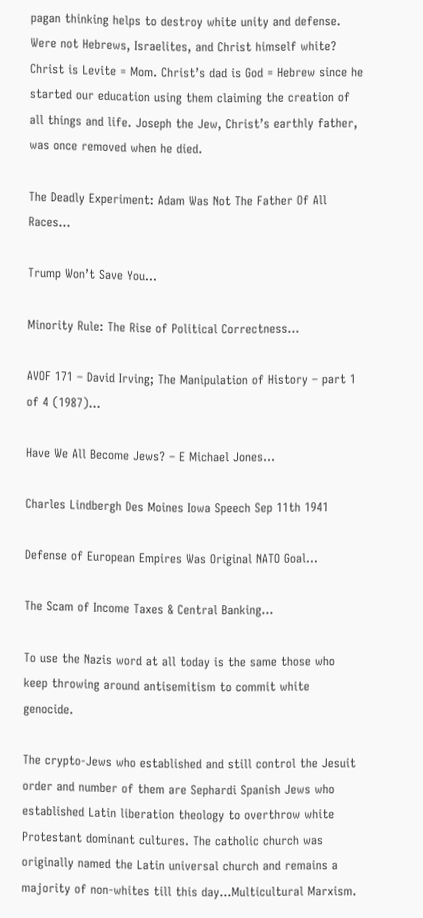pagan thinking helps to destroy white unity and defense. Were not Hebrews, Israelites, and Christ himself white? Christ is Levite = Mom. Christ’s dad is God = Hebrew since he started our education using them claiming the creation of all things and life. Joseph the Jew, Christ’s earthly father, was once removed when he died.

The Deadly Experiment: Adam Was Not The Father Of All Races…

Trump Won’t Save You…

Minority Rule: The Rise of Political Correctness…

AVOF 171 – David Irving; The Manipulation of History – part 1 of 4 (1987)…

Have We All Become Jews? – E Michael Jones…

Charles Lindbergh Des Moines Iowa Speech Sep 11th 1941

Defense of European Empires Was Original NATO Goal…

The Scam of Income Taxes & Central Banking…

To use the Nazis word at all today is the same those who keep throwing around antisemitism to commit white genocide.

The crypto-Jews who established and still control the Jesuit order and number of them are Sephardi Spanish Jews who established Latin liberation theology to overthrow white Protestant dominant cultures. The catholic church was originally named the Latin universal church and remains a majority of non-whites till this day…Multicultural Marxism.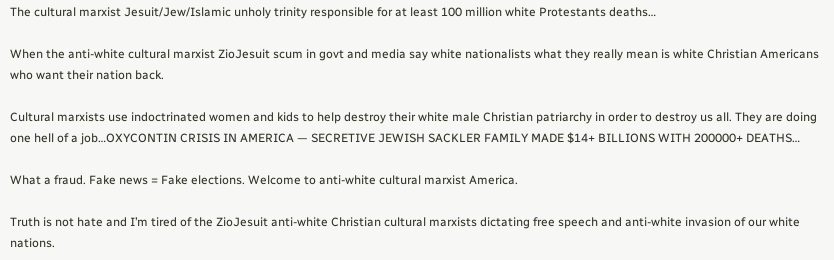The cultural marxist Jesuit/Jew/Islamic unholy trinity responsible for at least 100 million white Protestants deaths…

When the anti-white cultural marxist ZioJesuit scum in govt and media say white nationalists what they really mean is white Christian Americans who want their nation back.

Cultural marxists use indoctrinated women and kids to help destroy their white male Christian patriarchy in order to destroy us all. They are doing one hell of a job…OXYCONTIN CRISIS IN AMERICA — SECRETIVE JEWISH SACKLER FAMILY MADE $14+ BILLIONS WITH 200000+ DEATHS…

What a fraud. Fake news = Fake elections. Welcome to anti-white cultural marxist America.

Truth is not hate and I’m tired of the ZioJesuit anti-white Christian cultural marxists dictating free speech and anti-white invasion of our white nations.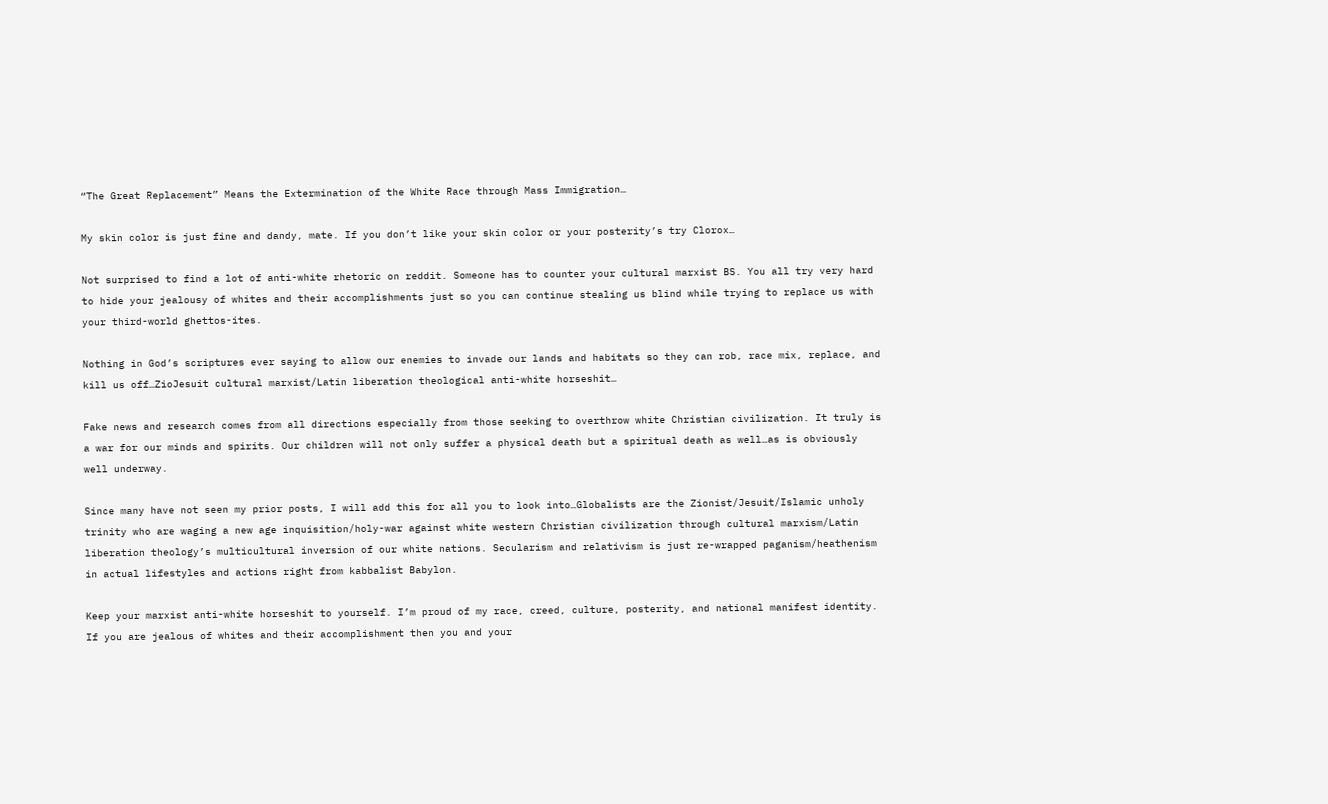“The Great Replacement” Means the Extermination of the White Race through Mass Immigration…

My skin color is just fine and dandy, mate. If you don’t like your skin color or your posterity’s try Clorox…

Not surprised to find a lot of anti-white rhetoric on reddit. Someone has to counter your cultural marxist BS. You all try very hard to hide your jealousy of whites and their accomplishments just so you can continue stealing us blind while trying to replace us with your third-world ghettos-ites.

Nothing in God’s scriptures ever saying to allow our enemies to invade our lands and habitats so they can rob, race mix, replace, and kill us off…ZioJesuit cultural marxist/Latin liberation theological anti-white horseshit…

Fake news and research comes from all directions especially from those seeking to overthrow white Christian civilization. It truly is a war for our minds and spirits. Our children will not only suffer a physical death but a spiritual death as well…as is obviously well underway.

Since many have not seen my prior posts, I will add this for all you to look into…Globalists are the Zionist/Jesuit/Islamic unholy trinity who are waging a new age inquisition/holy-war against white western Christian civilization through cultural marxism/Latin liberation theology’s multicultural inversion of our white nations. Secularism and relativism is just re-wrapped paganism/heathenism in actual lifestyles and actions right from kabbalist Babylon.

Keep your marxist anti-white horseshit to yourself. I’m proud of my race, creed, culture, posterity, and national manifest identity. If you are jealous of whites and their accomplishment then you and your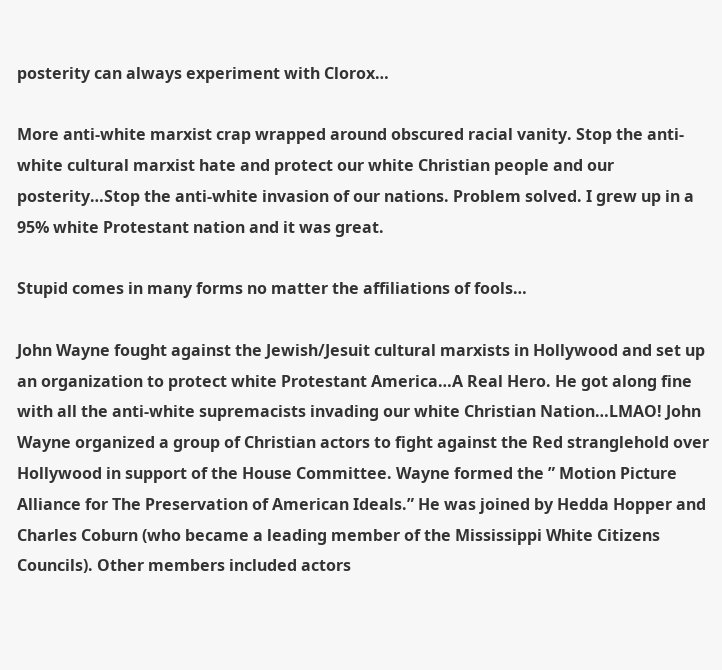posterity can always experiment with Clorox…

More anti-white marxist crap wrapped around obscured racial vanity. Stop the anti-white cultural marxist hate and protect our white Christian people and our posterity…Stop the anti-white invasion of our nations. Problem solved. I grew up in a 95% white Protestant nation and it was great.

Stupid comes in many forms no matter the affiliations of fools…

John Wayne fought against the Jewish/Jesuit cultural marxists in Hollywood and set up an organization to protect white Protestant America…A Real Hero. He got along fine with all the anti-white supremacists invading our white Christian Nation…LMAO! John Wayne organized a group of Christian actors to fight against the Red stranglehold over Hollywood in support of the House Committee. Wayne formed the ” Motion Picture Alliance for The Preservation of American Ideals.” He was joined by Hedda Hopper and Charles Coburn (who became a leading member of the Mississippi White Citizens Councils). Other members included actors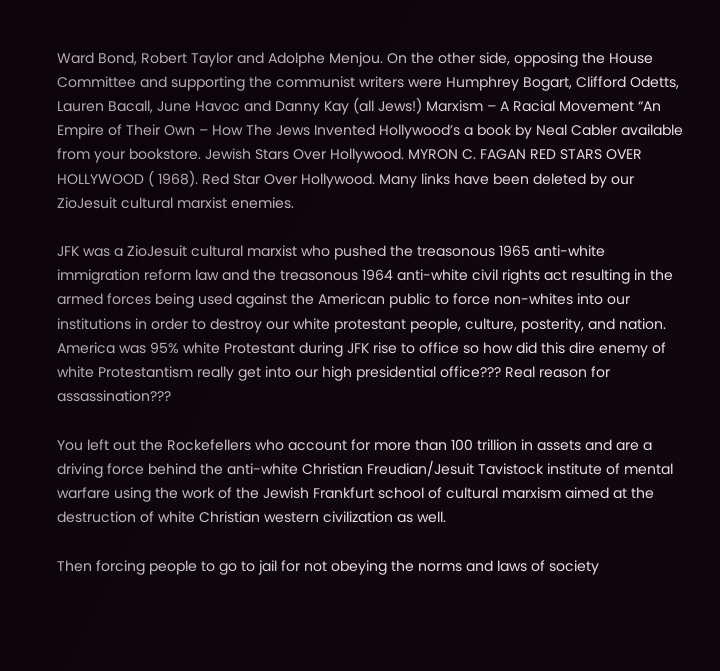Ward Bond, Robert Taylor and Adolphe Menjou. On the other side, opposing the House Committee and supporting the communist writers were Humphrey Bogart, Clifford Odetts, Lauren Bacall, June Havoc and Danny Kay (all Jews!) Marxism – A Racial Movement “An Empire of Their Own – How The Jews Invented Hollywood’s a book by Neal Cabler available from your bookstore. Jewish Stars Over Hollywood. MYRON C. FAGAN RED STARS OVER HOLLYWOOD ( 1968). Red Star Over Hollywood. Many links have been deleted by our ZioJesuit cultural marxist enemies.

JFK was a ZioJesuit cultural marxist who pushed the treasonous 1965 anti-white immigration reform law and the treasonous 1964 anti-white civil rights act resulting in the armed forces being used against the American public to force non-whites into our institutions in order to destroy our white protestant people, culture, posterity, and nation. America was 95% white Protestant during JFK rise to office so how did this dire enemy of white Protestantism really get into our high presidential office??? Real reason for assassination???

You left out the Rockefellers who account for more than 100 trillion in assets and are a driving force behind the anti-white Christian Freudian/Jesuit Tavistock institute of mental warfare using the work of the Jewish Frankfurt school of cultural marxism aimed at the destruction of white Christian western civilization as well.

Then forcing people to go to jail for not obeying the norms and laws of society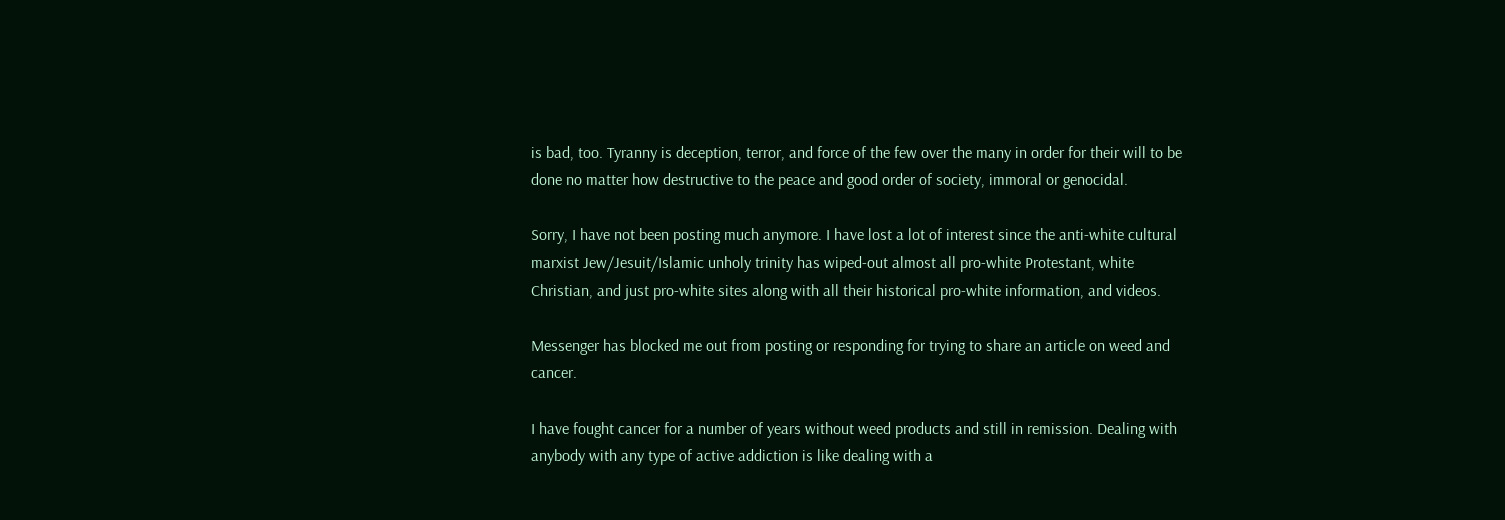is bad, too. Tyranny is deception, terror, and force of the few over the many in order for their will to be done no matter how destructive to the peace and good order of society, immoral or genocidal.

Sorry, I have not been posting much anymore. I have lost a lot of interest since the anti-white cultural marxist Jew/Jesuit/Islamic unholy trinity has wiped-out almost all pro-white Protestant, white Christian, and just pro-white sites along with all their historical pro-white information, and videos.

Messenger has blocked me out from posting or responding for trying to share an article on weed and cancer.

I have fought cancer for a number of years without weed products and still in remission. Dealing with anybody with any type of active addiction is like dealing with a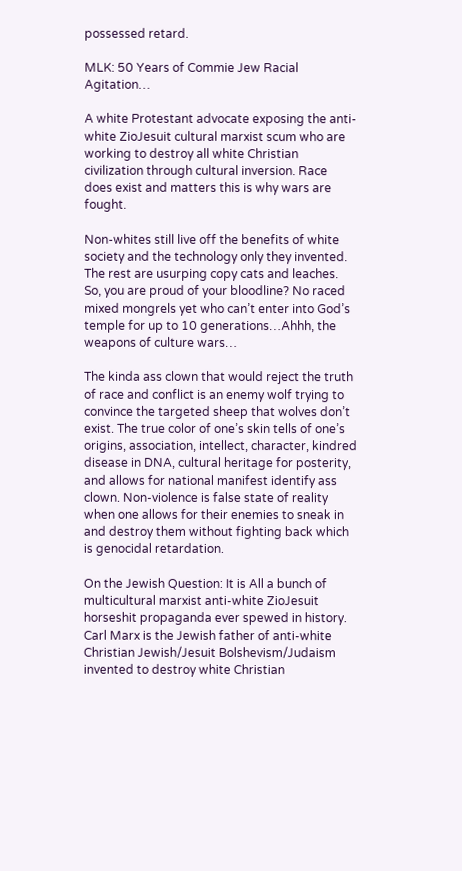possessed retard.

MLK: 50 Years of Commie Jew Racial Agitation…

A white Protestant advocate exposing the anti-white ZioJesuit cultural marxist scum who are working to destroy all white Christian civilization through cultural inversion. Race does exist and matters this is why wars are fought.

Non-whites still live off the benefits of white society and the technology only they invented. The rest are usurping copy cats and leaches. So, you are proud of your bloodline? No raced mixed mongrels yet who can’t enter into God’s temple for up to 10 generations…Ahhh, the weapons of culture wars…

The kinda ass clown that would reject the truth of race and conflict is an enemy wolf trying to convince the targeted sheep that wolves don’t exist. The true color of one’s skin tells of one’s origins, association, intellect, character, kindred disease in DNA, cultural heritage for posterity, and allows for national manifest identify ass clown. Non-violence is false state of reality when one allows for their enemies to sneak in and destroy them without fighting back which is genocidal retardation.

On the Jewish Question: It is All a bunch of multicultural marxist anti-white ZioJesuit horseshit propaganda ever spewed in history. Carl Marx is the Jewish father of anti-white Christian Jewish/Jesuit Bolshevism/Judaism invented to destroy white Christian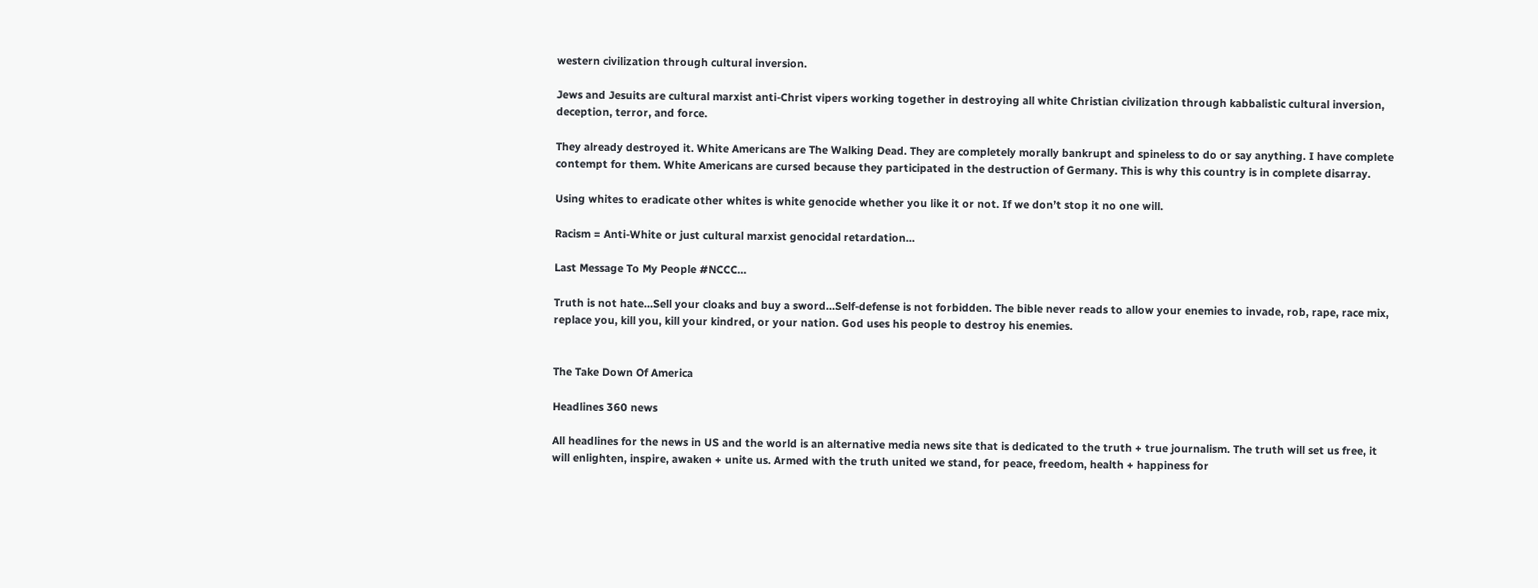western civilization through cultural inversion.

Jews and Jesuits are cultural marxist anti-Christ vipers working together in destroying all white Christian civilization through kabbalistic cultural inversion, deception, terror, and force.

They already destroyed it. White Americans are The Walking Dead. They are completely morally bankrupt and spineless to do or say anything. I have complete contempt for them. White Americans are cursed because they participated in the destruction of Germany. This is why this country is in complete disarray.

Using whites to eradicate other whites is white genocide whether you like it or not. If we don’t stop it no one will.

Racism = Anti-White or just cultural marxist genocidal retardation…

Last Message To My People #NCCC…

Truth is not hate…Sell your cloaks and buy a sword…Self-defense is not forbidden. The bible never reads to allow your enemies to invade, rob, rape, race mix, replace you, kill you, kill your kindred, or your nation. God uses his people to destroy his enemies.


The Take Down Of America

Headlines 360 news

All headlines for the news in US and the world is an alternative media news site that is dedicated to the truth + true journalism. The truth will set us free, it will enlighten, inspire, awaken + unite us. Armed with the truth united we stand, for peace, freedom, health + happiness for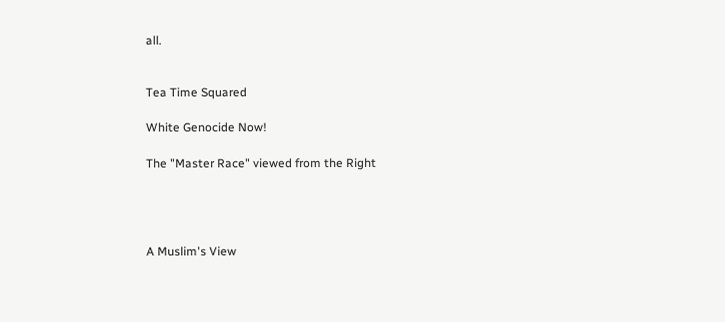all.


Tea Time Squared

White Genocide Now!

The "Master Race" viewed from the Right




A Muslim's View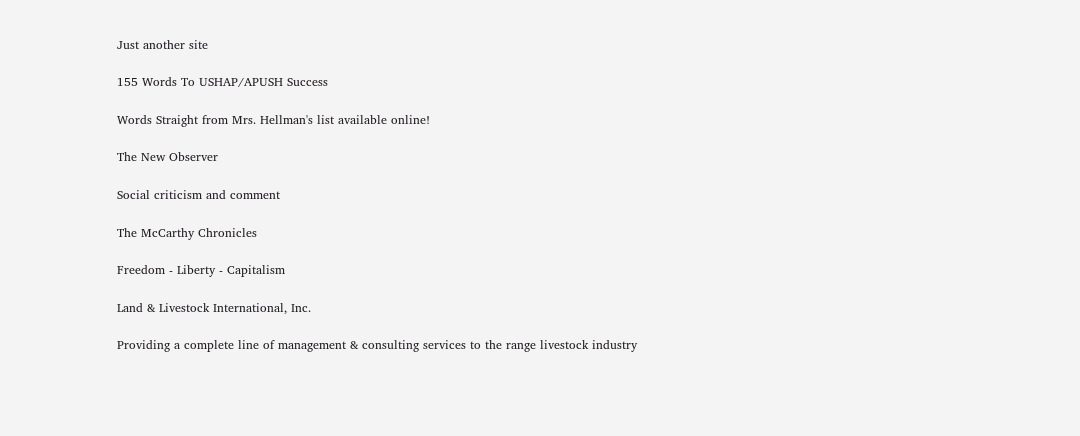Just another site

155 Words To USHAP/APUSH Success

Words Straight from Mrs. Hellman's list available online!

The New Observer

Social criticism and comment

The McCarthy Chronicles

Freedom - Liberty - Capitalism

Land & Livestock International, Inc.

Providing a complete line of management & consulting services to the range livestock industry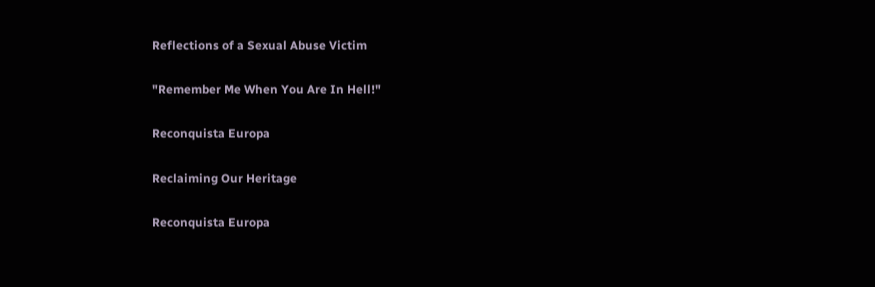Reflections of a Sexual Abuse Victim

"Remember Me When You Are In Hell!"

Reconquista Europa

Reclaiming Our Heritage

Reconquista Europa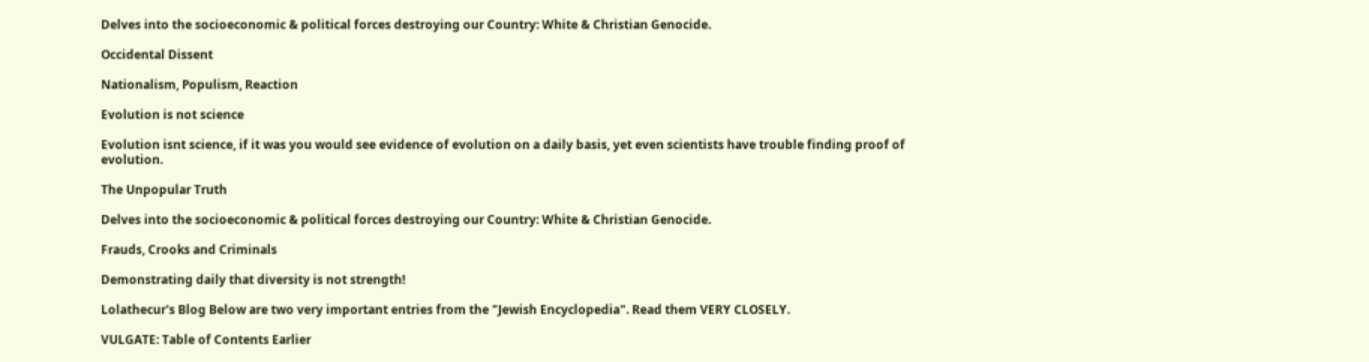Delves into the socioeconomic & political forces destroying our Country: White & Christian Genocide.

Occidental Dissent

Nationalism, Populism, Reaction

Evolution is not science

Evolution isnt science, if it was you would see evidence of evolution on a daily basis, yet even scientists have trouble finding proof of evolution.

The Unpopular Truth

Delves into the socioeconomic & political forces destroying our Country: White & Christian Genocide.

Frauds, Crooks and Criminals

Demonstrating daily that diversity is not strength!

Lolathecur's Blog Below are two very important entries from the "Jewish Encyclopedia". Read them VERY CLOSELY.

VULGATE: Table of Contents Earlier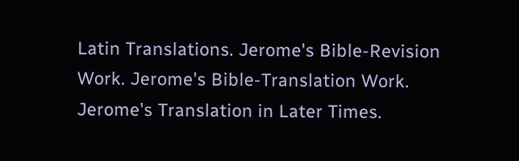Latin Translations. Jerome's Bible-Revision Work. Jerome's Bible-Translation Work. Jerome's Translation in Later Times.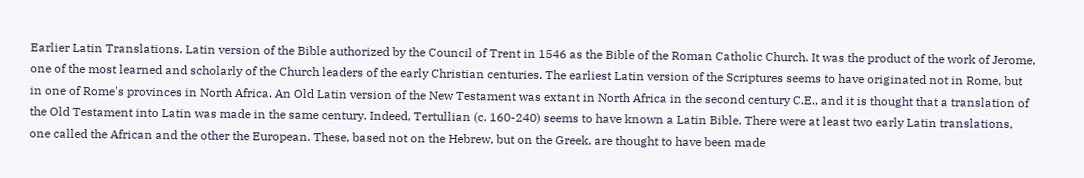Earlier Latin Translations. Latin version of the Bible authorized by the Council of Trent in 1546 as the Bible of the Roman Catholic Church. It was the product of the work of Jerome, one of the most learned and scholarly of the Church leaders of the early Christian centuries. The earliest Latin version of the Scriptures seems to have originated not in Rome, but in one of Rome's provinces in North Africa. An Old Latin version of the New Testament was extant in North Africa in the second century C.E., and it is thought that a translation of the Old Testament into Latin was made in the same century. Indeed, Tertullian (c. 160-240) seems to have known a Latin Bible. There were at least two early Latin translations, one called the African and the other the European. These, based not on the Hebrew, but on the Greek, are thought to have been made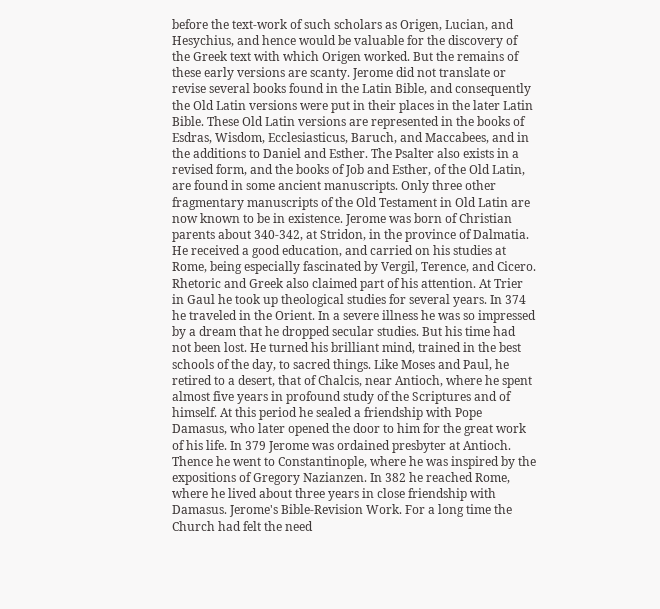before the text-work of such scholars as Origen, Lucian, and Hesychius, and hence would be valuable for the discovery of the Greek text with which Origen worked. But the remains of these early versions are scanty. Jerome did not translate or revise several books found in the Latin Bible, and consequently the Old Latin versions were put in their places in the later Latin Bible. These Old Latin versions are represented in the books of Esdras, Wisdom, Ecclesiasticus, Baruch, and Maccabees, and in the additions to Daniel and Esther. The Psalter also exists in a revised form, and the books of Job and Esther, of the Old Latin, are found in some ancient manuscripts. Only three other fragmentary manuscripts of the Old Testament in Old Latin are now known to be in existence. Jerome was born of Christian parents about 340-342, at Stridon, in the province of Dalmatia. He received a good education, and carried on his studies at Rome, being especially fascinated by Vergil, Terence, and Cicero. Rhetoric and Greek also claimed part of his attention. At Trier in Gaul he took up theological studies for several years. In 374 he traveled in the Orient. In a severe illness he was so impressed by a dream that he dropped secular studies. But his time had not been lost. He turned his brilliant mind, trained in the best schools of the day, to sacred things. Like Moses and Paul, he retired to a desert, that of Chalcis, near Antioch, where he spent almost five years in profound study of the Scriptures and of himself. At this period he sealed a friendship with Pope Damasus, who later opened the door to him for the great work of his life. In 379 Jerome was ordained presbyter at Antioch. Thence he went to Constantinople, where he was inspired by the expositions of Gregory Nazianzen. In 382 he reached Rome, where he lived about three years in close friendship with Damasus. Jerome's Bible-Revision Work. For a long time the Church had felt the need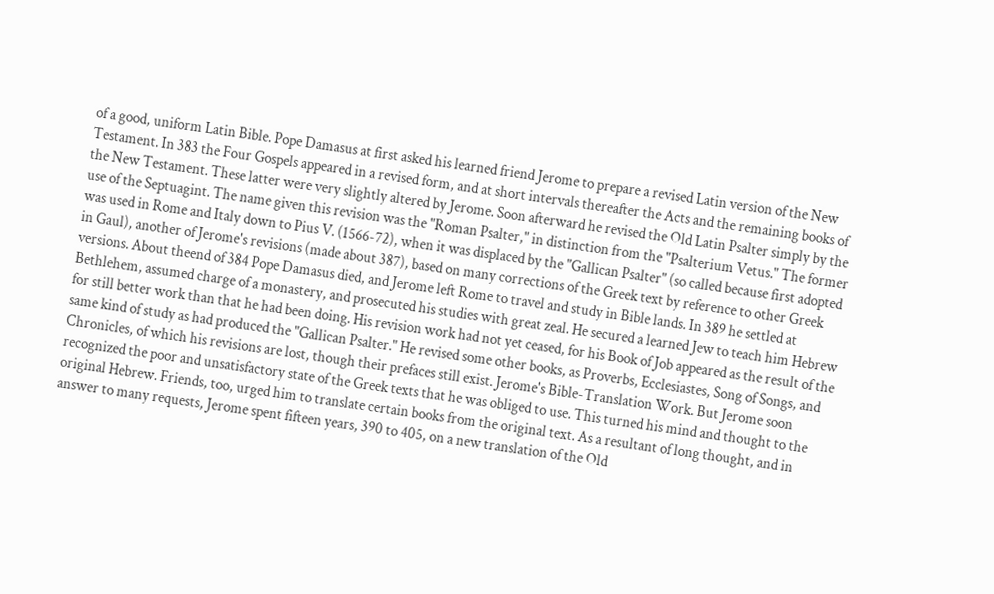of a good, uniform Latin Bible. Pope Damasus at first asked his learned friend Jerome to prepare a revised Latin version of the New Testament. In 383 the Four Gospels appeared in a revised form, and at short intervals thereafter the Acts and the remaining books of the New Testament. These latter were very slightly altered by Jerome. Soon afterward he revised the Old Latin Psalter simply by the use of the Septuagint. The name given this revision was the "Roman Psalter," in distinction from the "Psalterium Vetus." The former was used in Rome and Italy down to Pius V. (1566-72), when it was displaced by the "Gallican Psalter" (so called because first adopted in Gaul), another of Jerome's revisions (made about 387), based on many corrections of the Greek text by reference to other Greek versions. About theend of 384 Pope Damasus died, and Jerome left Rome to travel and study in Bible lands. In 389 he settled at Bethlehem, assumed charge of a monastery, and prosecuted his studies with great zeal. He secured a learned Jew to teach him Hebrew for still better work than that he had been doing. His revision work had not yet ceased, for his Book of Job appeared as the result of the same kind of study as had produced the "Gallican Psalter." He revised some other books, as Proverbs, Ecclesiastes, Song of Songs, and Chronicles, of which his revisions are lost, though their prefaces still exist. Jerome's Bible-Translation Work. But Jerome soon recognized the poor and unsatisfactory state of the Greek texts that he was obliged to use. This turned his mind and thought to the original Hebrew. Friends, too, urged him to translate certain books from the original text. As a resultant of long thought, and in answer to many requests, Jerome spent fifteen years, 390 to 405, on a new translation of the Old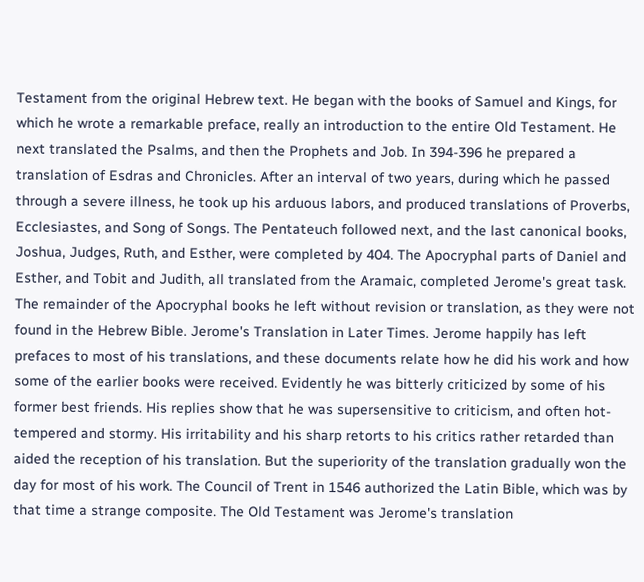Testament from the original Hebrew text. He began with the books of Samuel and Kings, for which he wrote a remarkable preface, really an introduction to the entire Old Testament. He next translated the Psalms, and then the Prophets and Job. In 394-396 he prepared a translation of Esdras and Chronicles. After an interval of two years, during which he passed through a severe illness, he took up his arduous labors, and produced translations of Proverbs, Ecclesiastes, and Song of Songs. The Pentateuch followed next, and the last canonical books, Joshua, Judges, Ruth, and Esther, were completed by 404. The Apocryphal parts of Daniel and Esther, and Tobit and Judith, all translated from the Aramaic, completed Jerome's great task. The remainder of the Apocryphal books he left without revision or translation, as they were not found in the Hebrew Bible. Jerome's Translation in Later Times. Jerome happily has left prefaces to most of his translations, and these documents relate how he did his work and how some of the earlier books were received. Evidently he was bitterly criticized by some of his former best friends. His replies show that he was supersensitive to criticism, and often hot-tempered and stormy. His irritability and his sharp retorts to his critics rather retarded than aided the reception of his translation. But the superiority of the translation gradually won the day for most of his work. The Council of Trent in 1546 authorized the Latin Bible, which was by that time a strange composite. The Old Testament was Jerome's translation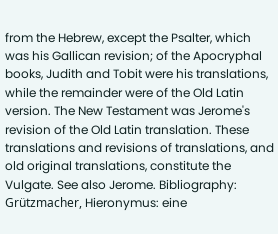from the Hebrew, except the Psalter, which was his Gallican revision; of the Apocryphal books, Judith and Tobit were his translations, while the remainder were of the Old Latin version. The New Testament was Jerome's revision of the Old Latin translation. These translations and revisions of translations, and old original translations, constitute the Vulgate. See also Jerome. Bibliography: Grützmacher, Hieronymus: eine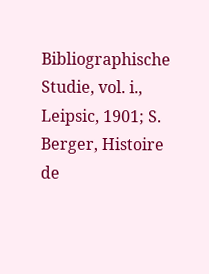Bibliographische Studie, vol. i., Leipsic, 1901; S. Berger, Histoire de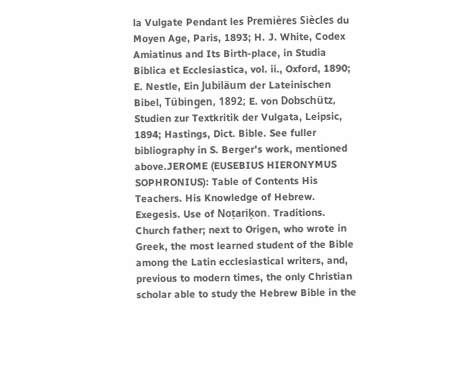la Vulgate Pendant les Premières Siècles du Moyen Age, Paris, 1893; H. J. White, Codex Amiatinus and Its Birth-place, in Studia Biblica et Ecclesiastica, vol. ii., Oxford, 1890; E. Nestle, Ein Jubiläum der Lateinischen Bibel, Tübingen, 1892; E. von Dobschütz, Studien zur Textkritik der Vulgata, Leipsic, 1894; Hastings, Dict. Bible. See fuller bibliography in S. Berger's work, mentioned above.JEROME (EUSEBIUS HIERONYMUS SOPHRONIUS): Table of Contents His Teachers. His Knowledge of Hebrew. Exegesis. Use of Noṭariḳon. Traditions. Church father; next to Origen, who wrote in Greek, the most learned student of the Bible among the Latin ecclesiastical writers, and, previous to modern times, the only Christian scholar able to study the Hebrew Bible in the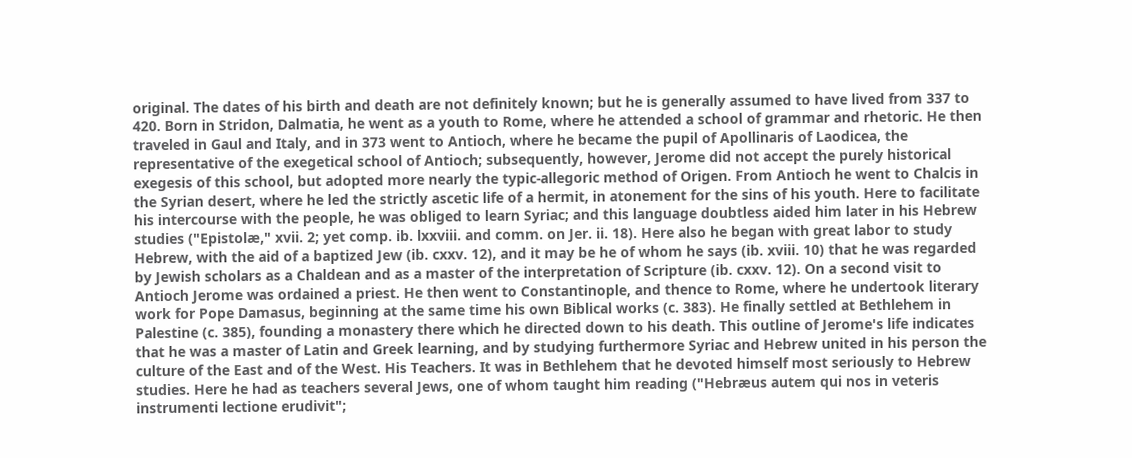original. The dates of his birth and death are not definitely known; but he is generally assumed to have lived from 337 to 420. Born in Stridon, Dalmatia, he went as a youth to Rome, where he attended a school of grammar and rhetoric. He then traveled in Gaul and Italy, and in 373 went to Antioch, where he became the pupil of Apollinaris of Laodicea, the representative of the exegetical school of Antioch; subsequently, however, Jerome did not accept the purely historical exegesis of this school, but adopted more nearly the typic-allegoric method of Origen. From Antioch he went to Chalcis in the Syrian desert, where he led the strictly ascetic life of a hermit, in atonement for the sins of his youth. Here to facilitate his intercourse with the people, he was obliged to learn Syriac; and this language doubtless aided him later in his Hebrew studies ("Epistolæ," xvii. 2; yet comp. ib. lxxviii. and comm. on Jer. ii. 18). Here also he began with great labor to study Hebrew, with the aid of a baptized Jew (ib. cxxv. 12), and it may be he of whom he says (ib. xviii. 10) that he was regarded by Jewish scholars as a Chaldean and as a master of the interpretation of Scripture (ib. cxxv. 12). On a second visit to Antioch Jerome was ordained a priest. He then went to Constantinople, and thence to Rome, where he undertook literary work for Pope Damasus, beginning at the same time his own Biblical works (c. 383). He finally settled at Bethlehem in Palestine (c. 385), founding a monastery there which he directed down to his death. This outline of Jerome's life indicates that he was a master of Latin and Greek learning, and by studying furthermore Syriac and Hebrew united in his person the culture of the East and of the West. His Teachers. It was in Bethlehem that he devoted himself most seriously to Hebrew studies. Here he had as teachers several Jews, one of whom taught him reading ("Hebræus autem qui nos in veteris instrumenti lectione erudivit";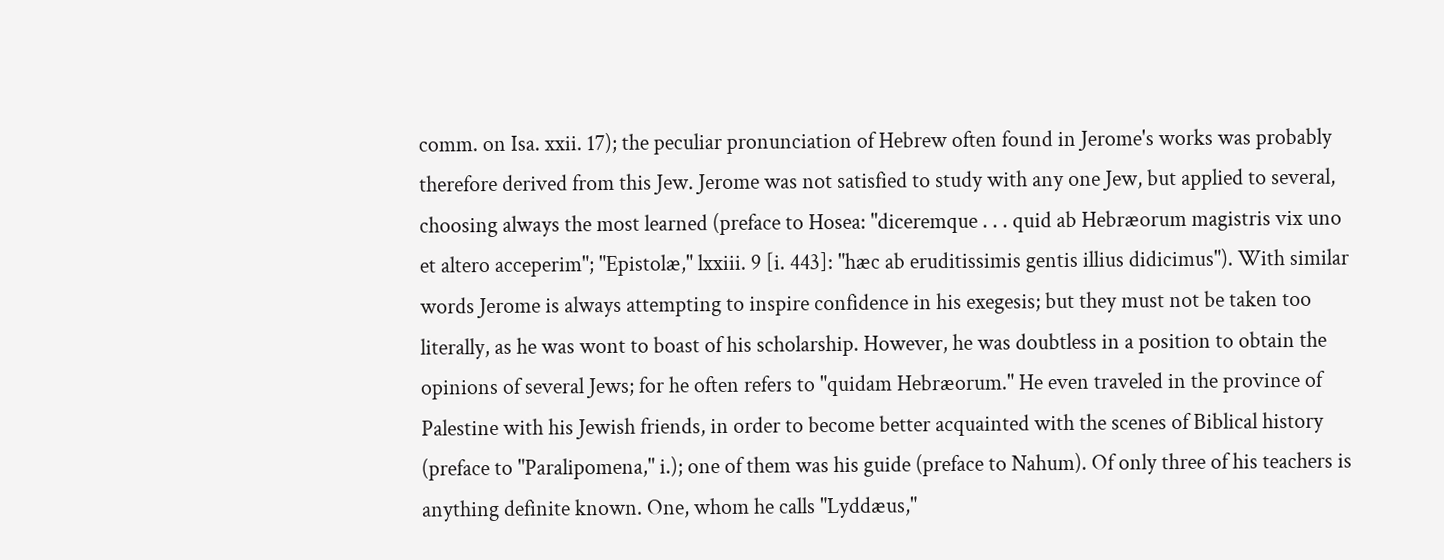comm. on Isa. xxii. 17); the peculiar pronunciation of Hebrew often found in Jerome's works was probably therefore derived from this Jew. Jerome was not satisfied to study with any one Jew, but applied to several, choosing always the most learned (preface to Hosea: "diceremque . . . quid ab Hebræorum magistris vix uno et altero acceperim"; "Epistolæ," lxxiii. 9 [i. 443]: "hæc ab eruditissimis gentis illius didicimus"). With similar words Jerome is always attempting to inspire confidence in his exegesis; but they must not be taken too literally, as he was wont to boast of his scholarship. However, he was doubtless in a position to obtain the opinions of several Jews; for he often refers to "quidam Hebræorum." He even traveled in the province of Palestine with his Jewish friends, in order to become better acquainted with the scenes of Biblical history (preface to "Paralipomena," i.); one of them was his guide (preface to Nahum). Of only three of his teachers is anything definite known. One, whom he calls "Lyddæus,"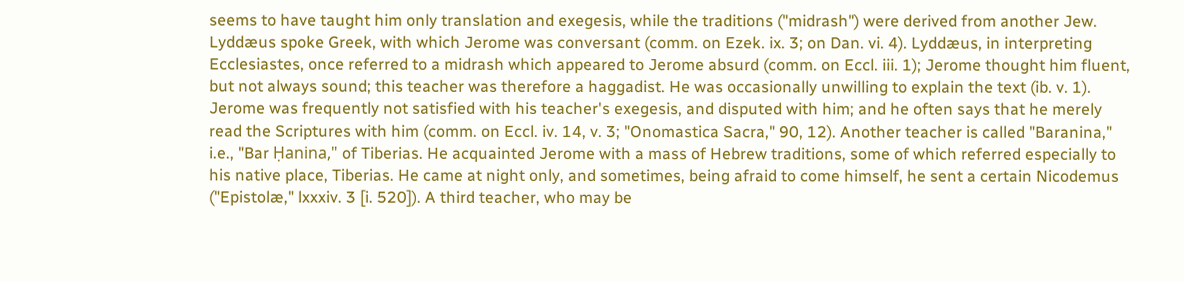seems to have taught him only translation and exegesis, while the traditions ("midrash") were derived from another Jew. Lyddæus spoke Greek, with which Jerome was conversant (comm. on Ezek. ix. 3; on Dan. vi. 4). Lyddæus, in interpreting Ecclesiastes, once referred to a midrash which appeared to Jerome absurd (comm. on Eccl. iii. 1); Jerome thought him fluent, but not always sound; this teacher was therefore a haggadist. He was occasionally unwilling to explain the text (ib. v. 1). Jerome was frequently not satisfied with his teacher's exegesis, and disputed with him; and he often says that he merely read the Scriptures with him (comm. on Eccl. iv. 14, v. 3; "Onomastica Sacra," 90, 12). Another teacher is called "Baranina," i.e., "Bar Ḥanina," of Tiberias. He acquainted Jerome with a mass of Hebrew traditions, some of which referred especially to his native place, Tiberias. He came at night only, and sometimes, being afraid to come himself, he sent a certain Nicodemus ("Epistolæ," lxxxiv. 3 [i. 520]). A third teacher, who may be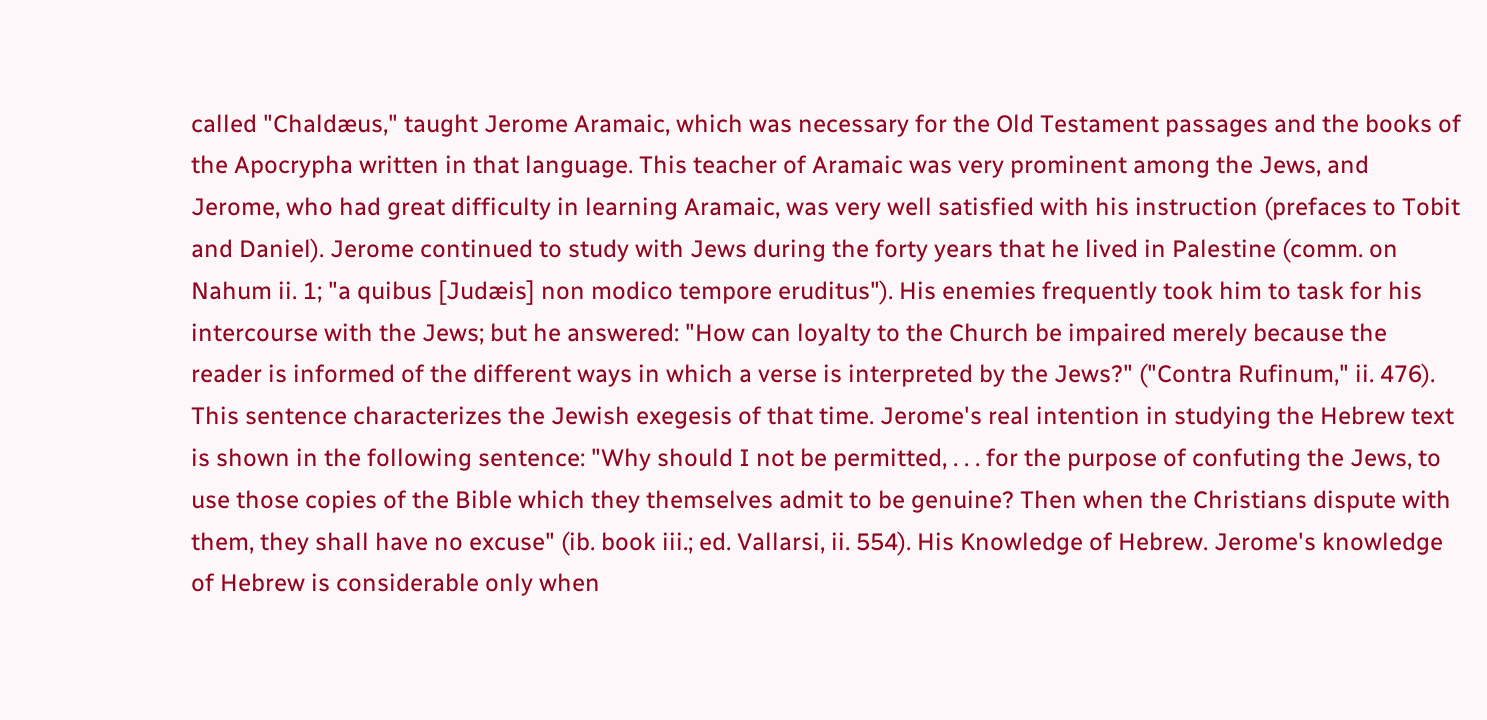called "Chaldæus," taught Jerome Aramaic, which was necessary for the Old Testament passages and the books of the Apocrypha written in that language. This teacher of Aramaic was very prominent among the Jews, and Jerome, who had great difficulty in learning Aramaic, was very well satisfied with his instruction (prefaces to Tobit and Daniel). Jerome continued to study with Jews during the forty years that he lived in Palestine (comm. on Nahum ii. 1; "a quibus [Judæis] non modico tempore eruditus"). His enemies frequently took him to task for his intercourse with the Jews; but he answered: "How can loyalty to the Church be impaired merely because the reader is informed of the different ways in which a verse is interpreted by the Jews?" ("Contra Rufinum," ii. 476). This sentence characterizes the Jewish exegesis of that time. Jerome's real intention in studying the Hebrew text is shown in the following sentence: "Why should I not be permitted, . . . for the purpose of confuting the Jews, to use those copies of the Bible which they themselves admit to be genuine? Then when the Christians dispute with them, they shall have no excuse" (ib. book iii.; ed. Vallarsi, ii. 554). His Knowledge of Hebrew. Jerome's knowledge of Hebrew is considerable only when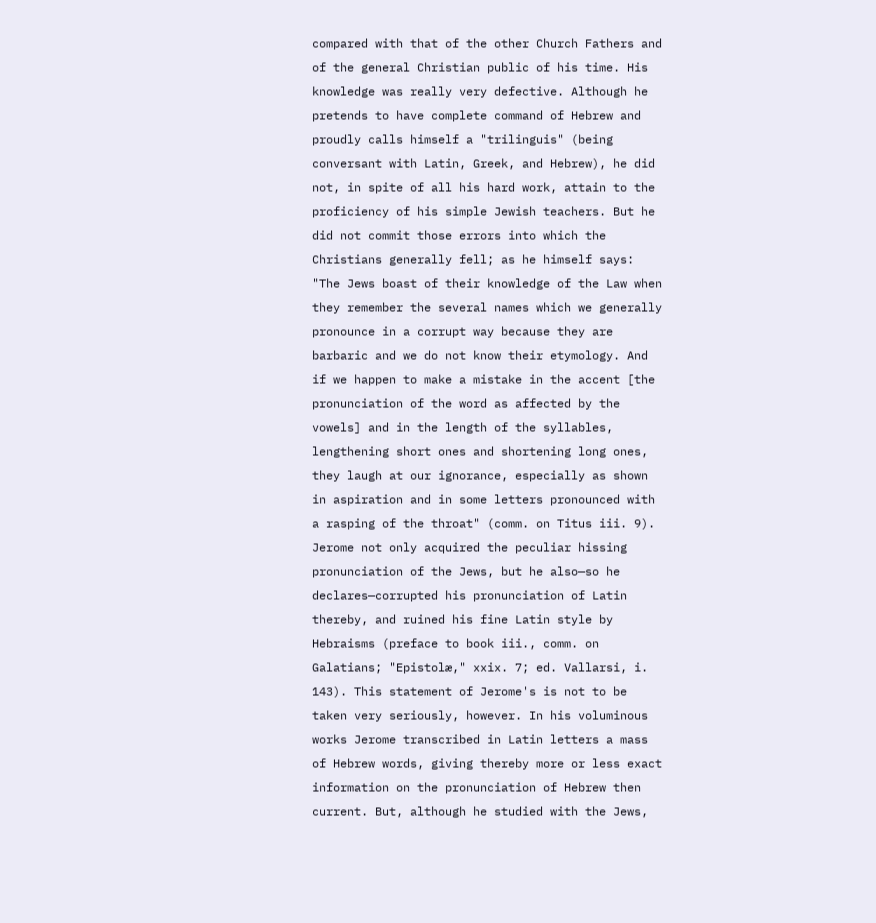compared with that of the other Church Fathers and of the general Christian public of his time. His knowledge was really very defective. Although he pretends to have complete command of Hebrew and proudly calls himself a "trilinguis" (being conversant with Latin, Greek, and Hebrew), he did not, in spite of all his hard work, attain to the proficiency of his simple Jewish teachers. But he did not commit those errors into which the Christians generally fell; as he himself says: "The Jews boast of their knowledge of the Law when they remember the several names which we generally pronounce in a corrupt way because they are barbaric and we do not know their etymology. And if we happen to make a mistake in the accent [the pronunciation of the word as affected by the vowels] and in the length of the syllables, lengthening short ones and shortening long ones, they laugh at our ignorance, especially as shown in aspiration and in some letters pronounced with a rasping of the throat" (comm. on Titus iii. 9). Jerome not only acquired the peculiar hissing pronunciation of the Jews, but he also—so he declares—corrupted his pronunciation of Latin thereby, and ruined his fine Latin style by Hebraisms (preface to book iii., comm. on Galatians; "Epistolæ," xxix. 7; ed. Vallarsi, i. 143). This statement of Jerome's is not to be taken very seriously, however. In his voluminous works Jerome transcribed in Latin letters a mass of Hebrew words, giving thereby more or less exact information on the pronunciation of Hebrew then current. But, although he studied with the Jews,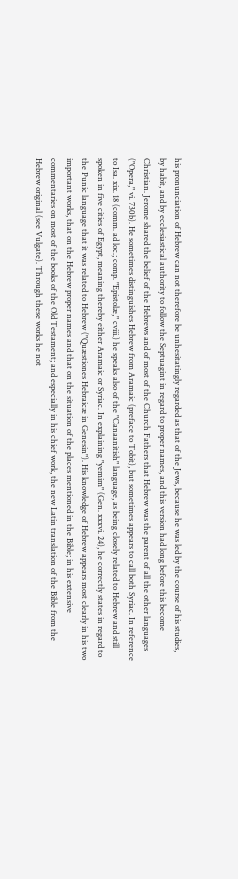his pronunciation of Hebrew can not therefore be unhesitatingly regarded as that of the Jews, because he was led by the course of his studies, by habit, and by ecclesiastical authority to follow the Septuagint in regard to proper names, and this version had long before this become Christian. Jerome shared the belief of the Hebrews and of most of the Church Fathers that Hebrew was the parent of all the other languages ("Opera," vi. 730b). He sometimes distinguishes Hebrew from Aramaic (preface to Tobit), but sometimes appears to call both Syriac. In reference to Isa. xix. 18 (comm. ad loc.; comp. "Epistolæ," cviii.) he speaks also of the "Canaanitish" language, as being closely related to Hebrew and still spoken in five cities of Egypt, meaning thereby either Aramaic or Syriac. In explaining "yemim" (Gen. xxxvi. 24), he correctly states in regard to the Punic language that it was related to Hebrew ("Quæstiones Hebraicæ in Genesin"). His knowledge of Hebrew appears most clearly in his two important works, that on the Hebrew proper names and that on the situation of the places mentioned in the Bible; in his extensive commentaries on most of the books of the Old Testament; and especially in his chief work, the new Latin translation of the Bible from the Hebrew original (see Vulgate). Through these works he not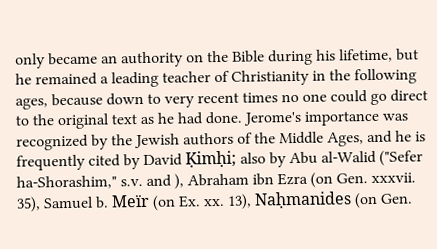only became an authority on the Bible during his lifetime, but he remained a leading teacher of Christianity in the following ages, because down to very recent times no one could go direct to the original text as he had done. Jerome's importance was recognized by the Jewish authors of the Middle Ages, and he is frequently cited by David Ḳimḥi; also by Abu al-Walid ("Sefer ha-Shorashim," s.v. and ), Abraham ibn Ezra (on Gen. xxxvii. 35), Samuel b. Meïr (on Ex. xx. 13), Naḥmanides (on Gen.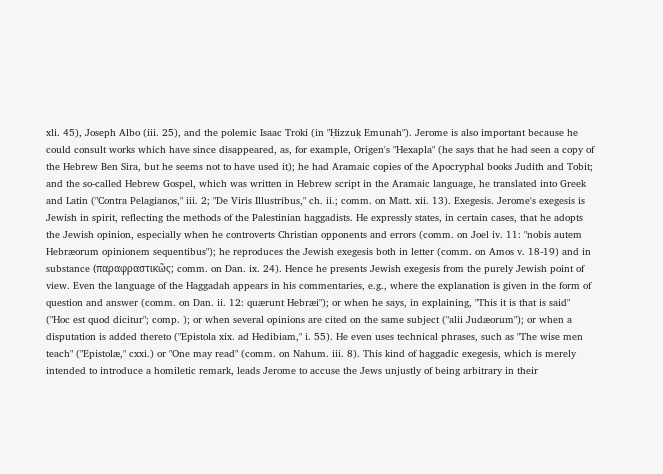xli. 45), Joseph Albo (iii. 25), and the polemic Isaac Troki (in "Ḥizzuḳ Emunah"). Jerome is also important because he could consult works which have since disappeared, as, for example, Origen's "Hexapla" (he says that he had seen a copy of the Hebrew Ben Sira, but he seems not to have used it); he had Aramaic copies of the Apocryphal books Judith and Tobit; and the so-called Hebrew Gospel, which was written in Hebrew script in the Aramaic language, he translated into Greek and Latin ("Contra Pelagianos," iii. 2; "De Viris Illustribus," ch. ii.; comm. on Matt. xii. 13). Exegesis. Jerome's exegesis is Jewish in spirit, reflecting the methods of the Palestinian haggadists. He expressly states, in certain cases, that he adopts the Jewish opinion, especially when he controverts Christian opponents and errors (comm. on Joel iv. 11: "nobis autem Hebræorum opinionem sequentibus"); he reproduces the Jewish exegesis both in letter (comm. on Amos v. 18-19) and in substance (παραφραστικῶς; comm. on Dan. ix. 24). Hence he presents Jewish exegesis from the purely Jewish point of view. Even the language of the Haggadah appears in his commentaries, e.g., where the explanation is given in the form of question and answer (comm. on Dan. ii. 12: quærunt Hebræi"); or when he says, in explaining, "This it is that is said" ("Hoc est quod dicitur"; comp. ); or when several opinions are cited on the same subject ("alii Judæorum"); or when a disputation is added thereto ("Epistola xix. ad Hedibiam," i. 55). He even uses technical phrases, such as "The wise men teach" ("Epistolæ," cxxi.) or "One may read" (comm. on Nahum. iii. 8). This kind of haggadic exegesis, which is merely intended to introduce a homiletic remark, leads Jerome to accuse the Jews unjustly of being arbitrary in their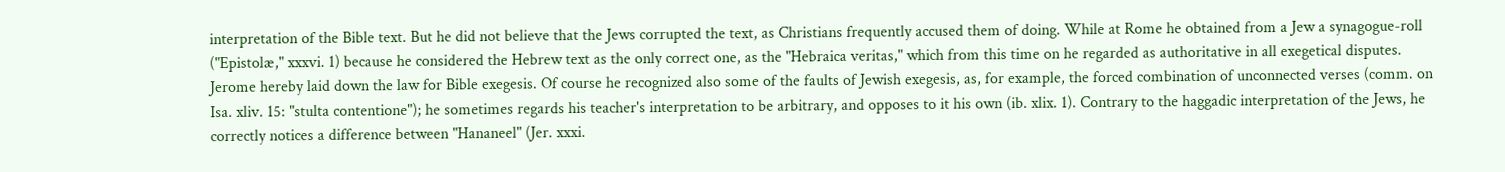interpretation of the Bible text. But he did not believe that the Jews corrupted the text, as Christians frequently accused them of doing. While at Rome he obtained from a Jew a synagogue-roll ("Epistolæ," xxxvi. 1) because he considered the Hebrew text as the only correct one, as the "Hebraica veritas," which from this time on he regarded as authoritative in all exegetical disputes. Jerome hereby laid down the law for Bible exegesis. Of course he recognized also some of the faults of Jewish exegesis, as, for example, the forced combination of unconnected verses (comm. on Isa. xliv. 15: "stulta contentione"); he sometimes regards his teacher's interpretation to be arbitrary, and opposes to it his own (ib. xlix. 1). Contrary to the haggadic interpretation of the Jews, he correctly notices a difference between "Hananeel" (Jer. xxxi.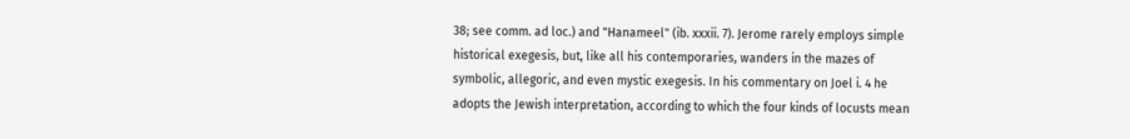38; see comm. ad loc.) and "Hanameel" (ib. xxxii. 7). Jerome rarely employs simple historical exegesis, but, like all his contemporaries, wanders in the mazes of symbolic, allegoric, and even mystic exegesis. In his commentary on Joel i. 4 he adopts the Jewish interpretation, according to which the four kinds of locusts mean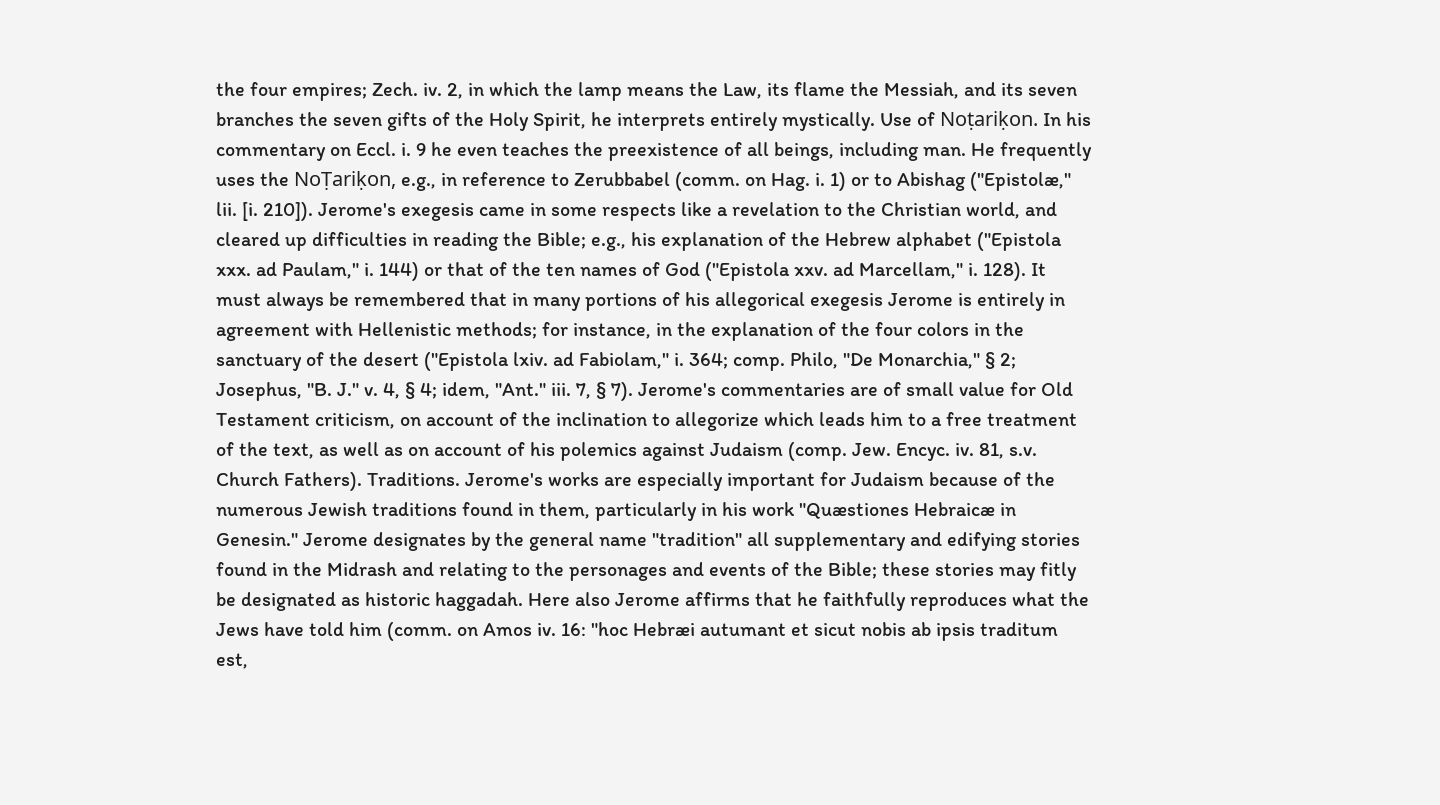the four empires; Zech. iv. 2, in which the lamp means the Law, its flame the Messiah, and its seven branches the seven gifts of the Holy Spirit, he interprets entirely mystically. Use of Noṭariḳon. In his commentary on Eccl. i. 9 he even teaches the preexistence of all beings, including man. He frequently uses the NoṬariḳon, e.g., in reference to Zerubbabel (comm. on Hag. i. 1) or to Abishag ("Epistolæ," lii. [i. 210]). Jerome's exegesis came in some respects like a revelation to the Christian world, and cleared up difficulties in reading the Bible; e.g., his explanation of the Hebrew alphabet ("Epistola xxx. ad Paulam," i. 144) or that of the ten names of God ("Epistola xxv. ad Marcellam," i. 128). It must always be remembered that in many portions of his allegorical exegesis Jerome is entirely in agreement with Hellenistic methods; for instance, in the explanation of the four colors in the sanctuary of the desert ("Epistola lxiv. ad Fabiolam," i. 364; comp. Philo, "De Monarchia," § 2; Josephus, "B. J." v. 4, § 4; idem, "Ant." iii. 7, § 7). Jerome's commentaries are of small value for Old Testament criticism, on account of the inclination to allegorize which leads him to a free treatment of the text, as well as on account of his polemics against Judaism (comp. Jew. Encyc. iv. 81, s.v. Church Fathers). Traditions. Jerome's works are especially important for Judaism because of the numerous Jewish traditions found in them, particularly in his work "Quæstiones Hebraicæ in Genesin." Jerome designates by the general name "tradition" all supplementary and edifying stories found in the Midrash and relating to the personages and events of the Bible; these stories may fitly be designated as historic haggadah. Here also Jerome affirms that he faithfully reproduces what the Jews have told him (comm. on Amos iv. 16: "hoc Hebræi autumant et sicut nobis ab ipsis traditum est,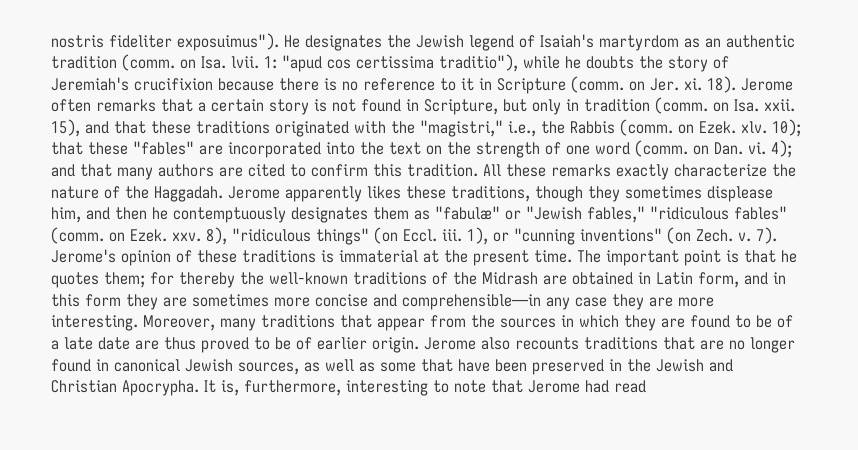nostris fideliter exposuimus"). He designates the Jewish legend of Isaiah's martyrdom as an authentic tradition (comm. on Isa. lvii. 1: "apud cos certissima traditio"), while he doubts the story of Jeremiah's crucifixion because there is no reference to it in Scripture (comm. on Jer. xi. 18). Jerome often remarks that a certain story is not found in Scripture, but only in tradition (comm. on Isa. xxii. 15), and that these traditions originated with the "magistri," i.e., the Rabbis (comm. on Ezek. xlv. 10); that these "fables" are incorporated into the text on the strength of one word (comm. on Dan. vi. 4); and that many authors are cited to confirm this tradition. All these remarks exactly characterize the nature of the Haggadah. Jerome apparently likes these traditions, though they sometimes displease him, and then he contemptuously designates them as "fabulæ" or "Jewish fables," "ridiculous fables" (comm. on Ezek. xxv. 8), "ridiculous things" (on Eccl. iii. 1), or "cunning inventions" (on Zech. v. 7). Jerome's opinion of these traditions is immaterial at the present time. The important point is that he quotes them; for thereby the well-known traditions of the Midrash are obtained in Latin form, and in this form they are sometimes more concise and comprehensible—in any case they are more interesting. Moreover, many traditions that appear from the sources in which they are found to be of a late date are thus proved to be of earlier origin. Jerome also recounts traditions that are no longer found in canonical Jewish sources, as well as some that have been preserved in the Jewish and Christian Apocrypha. It is, furthermore, interesting to note that Jerome had read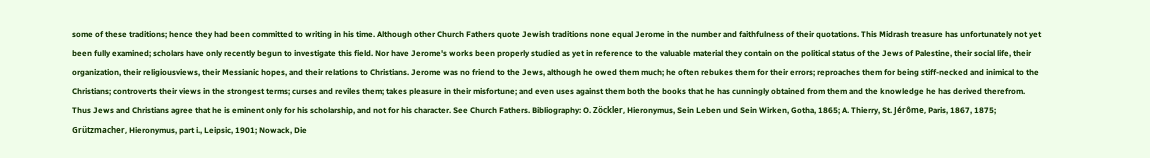some of these traditions; hence they had been committed to writing in his time. Although other Church Fathers quote Jewish traditions none equal Jerome in the number and faithfulness of their quotations. This Midrash treasure has unfortunately not yet been fully examined; scholars have only recently begun to investigate this field. Nor have Jerome's works been properly studied as yet in reference to the valuable material they contain on the political status of the Jews of Palestine, their social life, their organization, their religiousviews, their Messianic hopes, and their relations to Christians. Jerome was no friend to the Jews, although he owed them much; he often rebukes them for their errors; reproaches them for being stiff-necked and inimical to the Christians; controverts their views in the strongest terms; curses and reviles them; takes pleasure in their misfortune; and even uses against them both the books that he has cunningly obtained from them and the knowledge he has derived therefrom. Thus Jews and Christians agree that he is eminent only for his scholarship, and not for his character. See Church Fathers. Bibliography: O. Zöckler, Hieronymus, Sein Leben und Sein Wirken, Gotha, 1865; A. Thierry, St. Jérôme, Paris, 1867, 1875; Grützmacher, Hieronymus, part i., Leipsic, 1901; Nowack, Die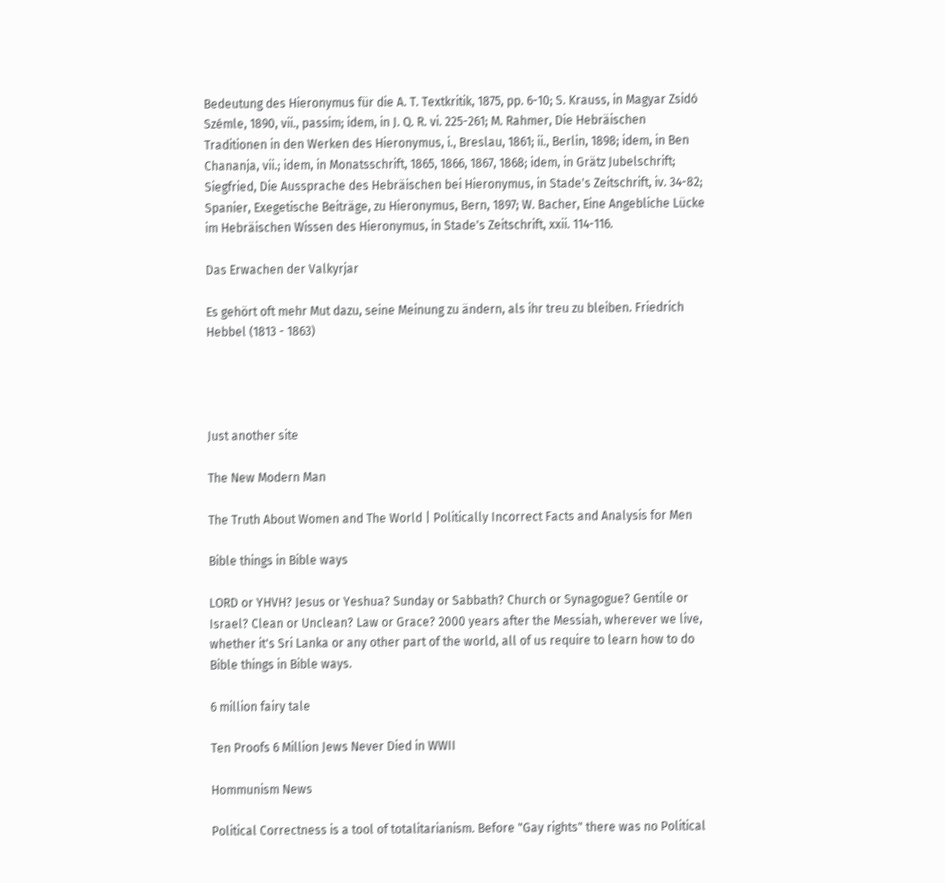Bedeutung des Hieronymus für die A. T. Textkritik, 1875, pp. 6-10; S. Krauss, in Magyar Zsidó Szémle, 1890, vii., passim; idem, in J. Q. R. vi. 225-261; M. Rahmer, Die Hebräischen Traditionen in den Werken des Hieronymus, i., Breslau, 1861; ii., Berlin, 1898; idem, in Ben Chananja, vii.; idem, in Monatsschrift, 1865, 1866, 1867, 1868; idem, in Grätz Jubelschrift; Siegfried, Die Aussprache des Hebräischen bei Hieronymus, in Stade's Zeitschrift, iv. 34-82; Spanier, Exegetische Beiträge, zu Hieronymus, Bern, 1897; W. Bacher, Eine Angebliche Lücke im Hebräischen Wissen des Hieronymus, in Stade's Zeitschrift, xxii. 114-116.

Das Erwachen der Valkyrjar

Es gehört oft mehr Mut dazu, seine Meinung zu ändern, als ihr treu zu bleiben. Friedrich Hebbel (1813 - 1863)




Just another site

The New Modern Man

The Truth About Women and The World | Politically Incorrect Facts and Analysis for Men

Bible things in Bible ways

LORD or YHVH? Jesus or Yeshua? Sunday or Sabbath? Church or Synagogue? Gentile or Israel? Clean or Unclean? Law or Grace? 2000 years after the Messiah, wherever we live, whether it's Sri Lanka or any other part of the world, all of us require to learn how to do Bible things in Bible ways.

6 million fairy tale

Ten Proofs 6 Million Jews Never Died in WWII

Hommunism News

Political Correctness is a tool of totalitarianism. Before "Gay rights" there was no Political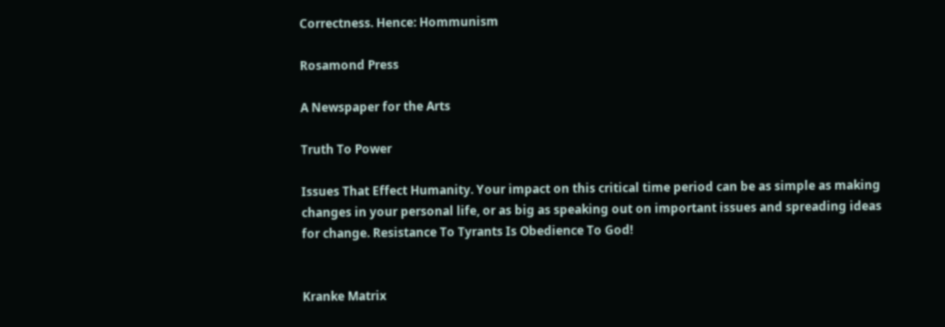Correctness. Hence: Hommunism

Rosamond Press

A Newspaper for the Arts

Truth To Power

Issues That Effect Humanity. Your impact on this critical time period can be as simple as making changes in your personal life, or as big as speaking out on important issues and spreading ideas for change. Resistance To Tyrants Is Obedience To God!


Kranke Matrix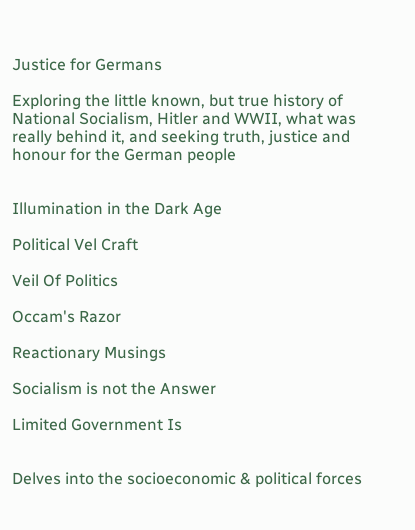Justice for Germans

Exploring the little known, but true history of National Socialism, Hitler and WWII, what was really behind it, and seeking truth, justice and honour for the German people


Illumination in the Dark Age

Political Vel Craft

Veil Of Politics

Occam's Razor

Reactionary Musings

Socialism is not the Answer

Limited Government Is


Delves into the socioeconomic & political forces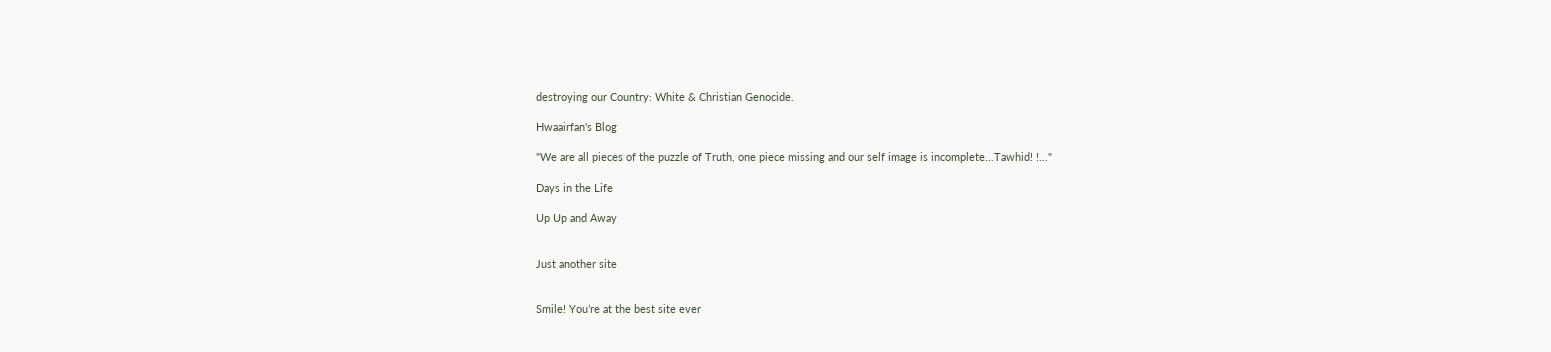destroying our Country: White & Christian Genocide.

Hwaairfan's Blog

"We are all pieces of the puzzle of Truth, one piece missing and our self image is incomplete...Tawhid! !..."

Days in the Life

Up Up and Away


Just another site


Smile! You’re at the best site ever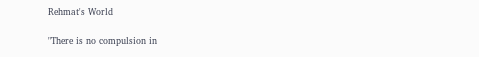Rehmat's World

"There is no compulsion in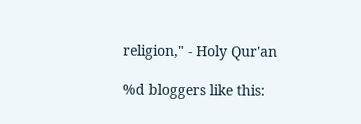religion," - Holy Qur'an

%d bloggers like this: